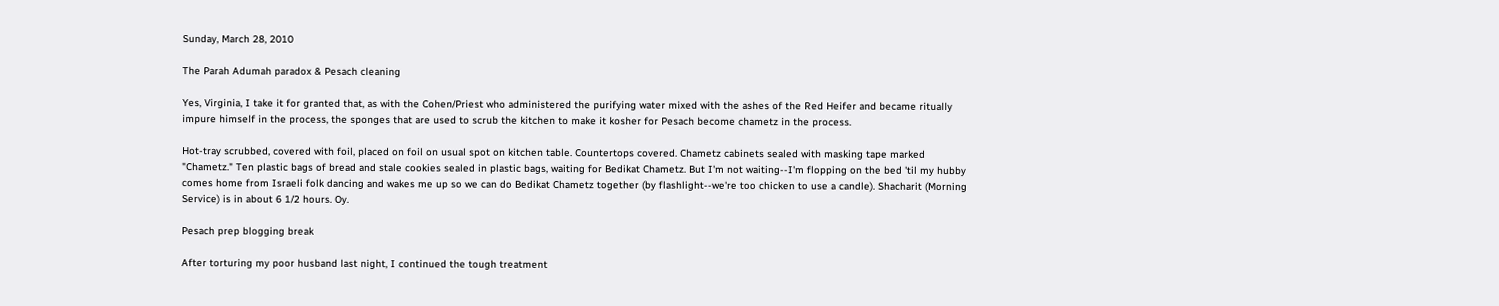Sunday, March 28, 2010

The Parah Adumah paradox & Pesach cleaning

Yes, Virginia, I take it for granted that, as with the Cohen/Priest who administered the purifying water mixed with the ashes of the Red Heifer and became ritually impure himself in the process, the sponges that are used to scrub the kitchen to make it kosher for Pesach become chametz in the process.

Hot-tray scrubbed, covered with foil, placed on foil on usual spot on kitchen table. Countertops covered. Chametz cabinets sealed with masking tape marked "Chametz." Ten plastic bags of bread and stale cookies sealed in plastic bags, waiting for Bedikat Chametz. But I'm not waiting--I'm flopping on the bed 'til my hubby comes home from Israeli folk dancing and wakes me up so we can do Bedikat Chametz together (by flashlight--we're too chicken to use a candle). Shacharit (Morning Service) is in about 6 1/2 hours. Oy.

Pesach prep blogging break

After torturing my poor husband last night, I continued the tough treatment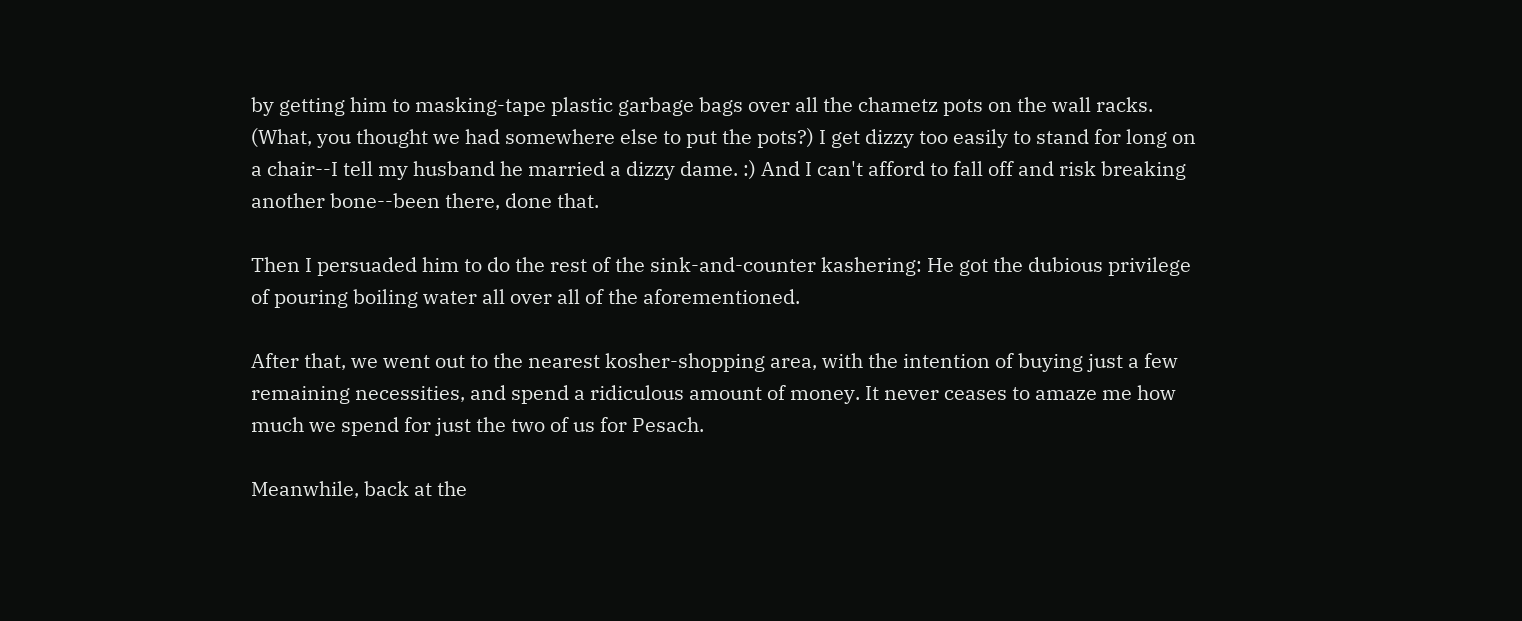by getting him to masking-tape plastic garbage bags over all the chametz pots on the wall racks. (What, you thought we had somewhere else to put the pots?) I get dizzy too easily to stand for long on a chair--I tell my husband he married a dizzy dame. :) And I can't afford to fall off and risk breaking another bone--been there, done that.

Then I persuaded him to do the rest of the sink-and-counter kashering: He got the dubious privilege of pouring boiling water all over all of the aforementioned.

After that, we went out to the nearest kosher-shopping area, with the intention of buying just a few remaining necessities, and spend a ridiculous amount of money. It never ceases to amaze me how much we spend for just the two of us for Pesach.

Meanwhile, back at the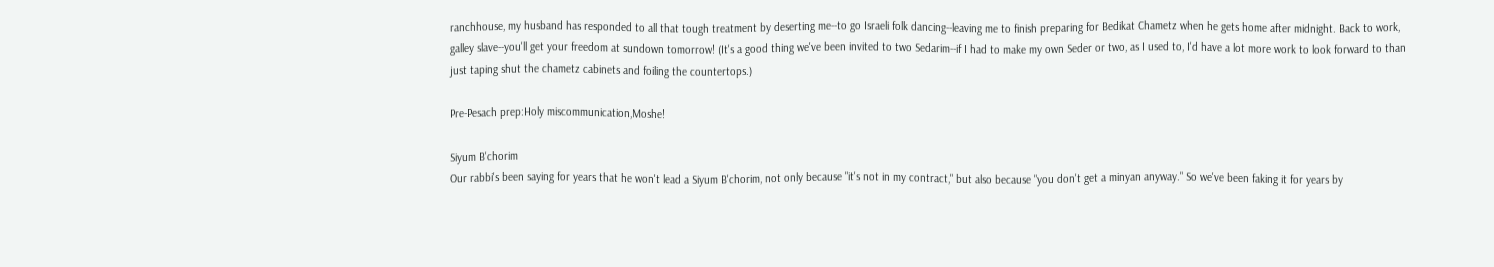ranchhouse, my husband has responded to all that tough treatment by deserting me--to go Israeli folk dancing--leaving me to finish preparing for Bedikat Chametz when he gets home after midnight. Back to work, galley slave--you'll get your freedom at sundown tomorrow! (It's a good thing we've been invited to two Sedarim--if I had to make my own Seder or two, as I used to, I'd have a lot more work to look forward to than just taping shut the chametz cabinets and foiling the countertops.)

Pre-Pesach prep:Holy miscommunication,Moshe!

Siyum B'chorim
Our rabbi's been saying for years that he won't lead a Siyum B'chorim, not only because "it's not in my contract," but also because "you don't get a minyan anyway." So we've been faking it for years by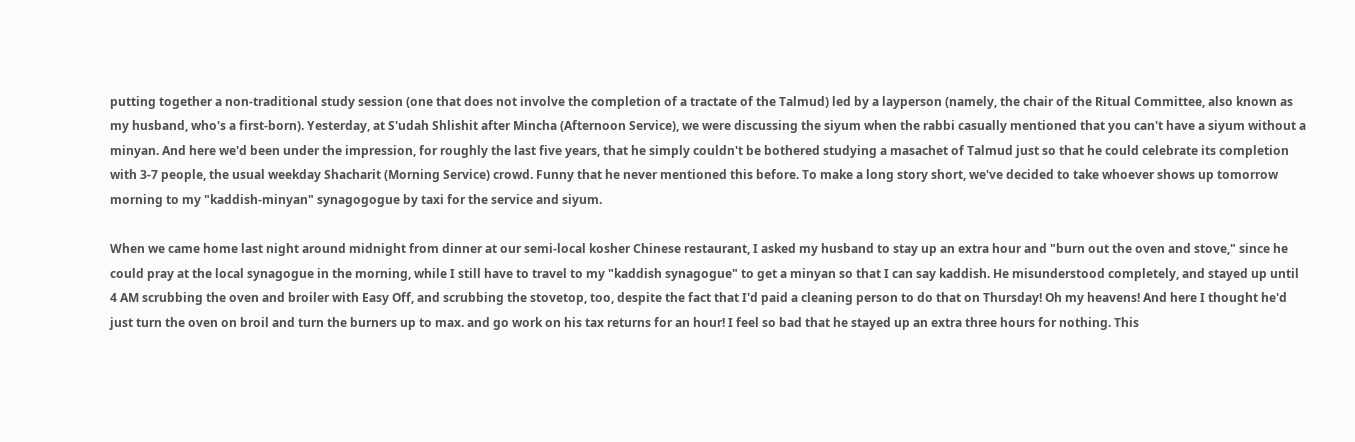putting together a non-traditional study session (one that does not involve the completion of a tractate of the Talmud) led by a layperson (namely, the chair of the Ritual Committee, also known as my husband, who's a first-born). Yesterday, at S'udah Shlishit after Mincha (Afternoon Service), we were discussing the siyum when the rabbi casually mentioned that you can't have a siyum without a minyan. And here we'd been under the impression, for roughly the last five years, that he simply couldn't be bothered studying a masachet of Talmud just so that he could celebrate its completion with 3-7 people, the usual weekday Shacharit (Morning Service) crowd. Funny that he never mentioned this before. To make a long story short, we've decided to take whoever shows up tomorrow morning to my "kaddish-minyan" synagogogue by taxi for the service and siyum.

When we came home last night around midnight from dinner at our semi-local kosher Chinese restaurant, I asked my husband to stay up an extra hour and "burn out the oven and stove," since he could pray at the local synagogue in the morning, while I still have to travel to my "kaddish synagogue" to get a minyan so that I can say kaddish. He misunderstood completely, and stayed up until 4 AM scrubbing the oven and broiler with Easy Off, and scrubbing the stovetop, too, despite the fact that I'd paid a cleaning person to do that on Thursday! Oh my heavens! And here I thought he'd just turn the oven on broil and turn the burners up to max. and go work on his tax returns for an hour! I feel so bad that he stayed up an extra three hours for nothing. This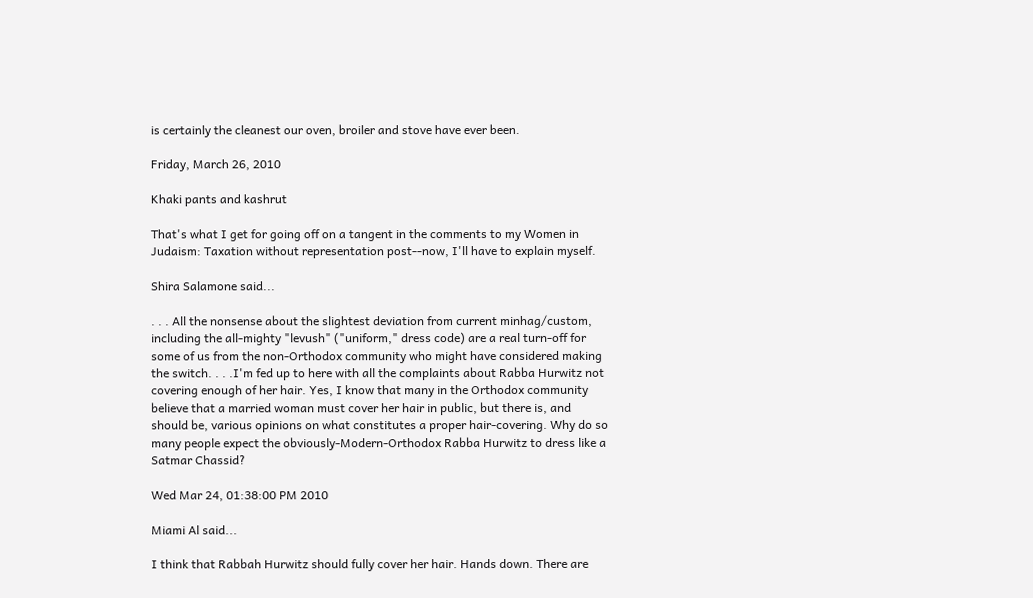is certainly the cleanest our oven, broiler and stove have ever been.

Friday, March 26, 2010

Khaki pants and kashrut

That's what I get for going off on a tangent in the comments to my Women in Judaism: Taxation without representation post--now, I'll have to explain myself.

Shira Salamone said...

. . . All the nonsense about the slightest deviation from current minhag/custom, including the all-mighty "levush" ("uniform," dress code) are a real turn-off for some of us from the non-Orthodox community who might have considered making the switch. . . .I'm fed up to here with all the complaints about Rabba Hurwitz not covering enough of her hair. Yes, I know that many in the Orthodox community believe that a married woman must cover her hair in public, but there is, and should be, various opinions on what constitutes a proper hair-covering. Why do so many people expect the obviously-Modern-Orthodox Rabba Hurwitz to dress like a Satmar Chassid?

Wed Mar 24, 01:38:00 PM 2010

Miami Al said...

I think that Rabbah Hurwitz should fully cover her hair. Hands down. There are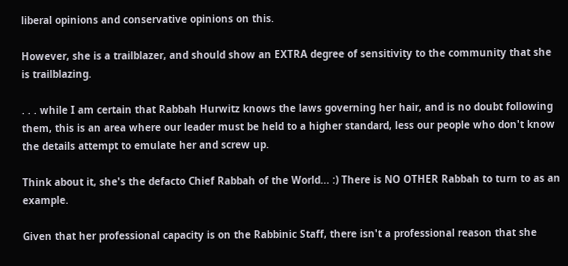liberal opinions and conservative opinions on this.

However, she is a trailblazer, and should show an EXTRA degree of sensitivity to the community that she is trailblazing.

. . . while I am certain that Rabbah Hurwitz knows the laws governing her hair, and is no doubt following them, this is an area where our leader must be held to a higher standard, less our people who don't know the details attempt to emulate her and screw up.

Think about it, she's the defacto Chief Rabbah of the World... :) There is NO OTHER Rabbah to turn to as an example.

Given that her professional capacity is on the Rabbinic Staff, there isn't a professional reason that she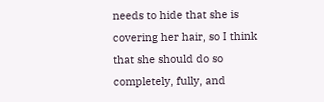needs to hide that she is covering her hair, so I think that she should do so completely, fully, and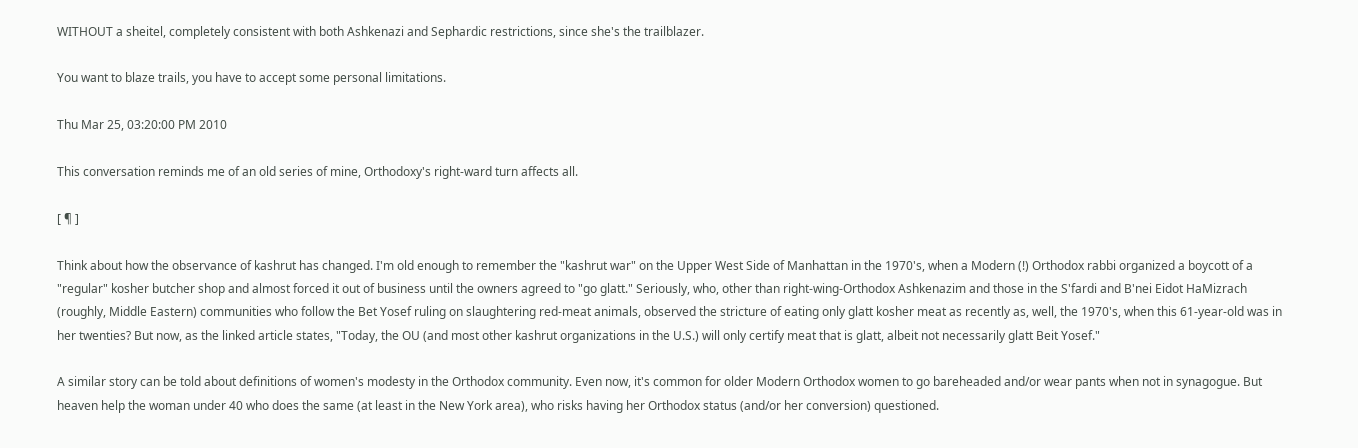WITHOUT a sheitel, completely consistent with both Ashkenazi and Sephardic restrictions, since she's the trailblazer.

You want to blaze trails, you have to accept some personal limitations.

Thu Mar 25, 03:20:00 PM 2010

This conversation reminds me of an old series of mine, Orthodoxy's right-ward turn affects all.

[ ¶ ]

Think about how the observance of kashrut has changed. I'm old enough to remember the "kashrut war" on the Upper West Side of Manhattan in the 1970's, when a Modern (!) Orthodox rabbi organized a boycott of a "regular" kosher butcher shop and almost forced it out of business until the owners agreed to "go glatt." Seriously, who, other than right-wing-Orthodox Ashkenazim and those in the S'fardi and B'nei Eidot HaMizrach (roughly, Middle Eastern) communities who follow the Bet Yosef ruling on slaughtering red-meat animals, observed the stricture of eating only glatt kosher meat as recently as, well, the 1970's, when this 61-year-old was in her twenties? But now, as the linked article states, "Today, the OU (and most other kashrut organizations in the U.S.) will only certify meat that is glatt, albeit not necessarily glatt Beit Yosef."

A similar story can be told about definitions of women's modesty in the Orthodox community. Even now, it's common for older Modern Orthodox women to go bareheaded and/or wear pants when not in synagogue. But heaven help the woman under 40 who does the same (at least in the New York area), who risks having her Orthodox status (and/or her conversion) questioned.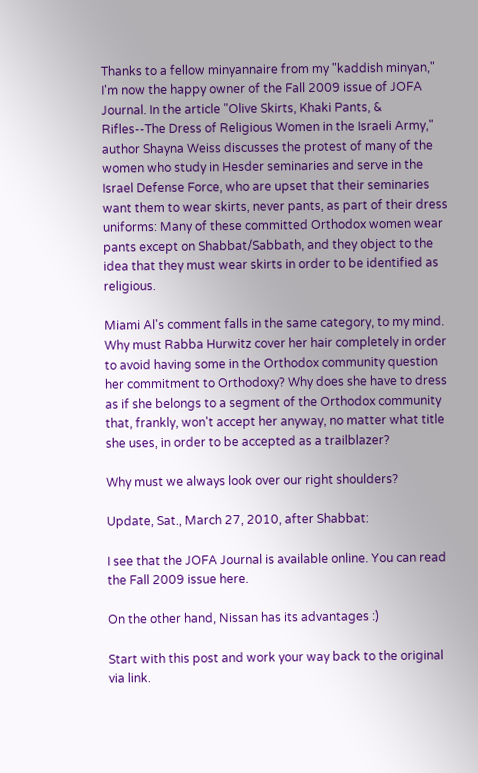Thanks to a fellow minyannaire from my "kaddish minyan," I'm now the happy owner of the Fall 2009 issue of JOFA Journal. In the article "Olive Skirts, Khaki Pants, & Rifles--The Dress of Religious Women in the Israeli Army," author Shayna Weiss discusses the protest of many of the women who study in Hesder seminaries and serve in the Israel Defense Force, who are upset that their seminaries want them to wear skirts, never pants, as part of their dress uniforms: Many of these committed Orthodox women wear pants except on Shabbat/Sabbath, and they object to the idea that they must wear skirts in order to be identified as religious.

Miami Al's comment falls in the same category, to my mind. Why must Rabba Hurwitz cover her hair completely in order to avoid having some in the Orthodox community question her commitment to Orthodoxy? Why does she have to dress as if she belongs to a segment of the Orthodox community that, frankly, won't accept her anyway, no matter what title she uses, in order to be accepted as a trailblazer?

Why must we always look over our right shoulders?

Update, Sat., March 27, 2010, after Shabbat:

I see that the JOFA Journal is available online. You can read the Fall 2009 issue here.

On the other hand, Nissan has its advantages :)

Start with this post and work your way back to the original via link.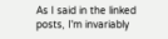As I said in the linked posts, I'm invariably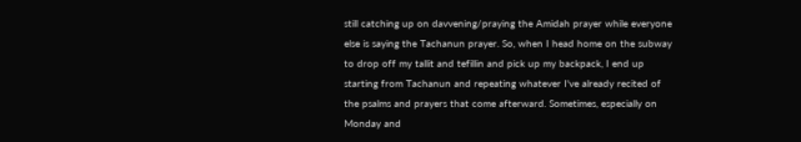still catching up on davvening/praying the Amidah prayer while everyone else is saying the Tachanun prayer. So, when I head home on the subway to drop off my tallit and tefillin and pick up my backpack, I end up starting from Tachanun and repeating whatever I've already recited of the psalms and prayers that come afterward. Sometimes, especially on Monday and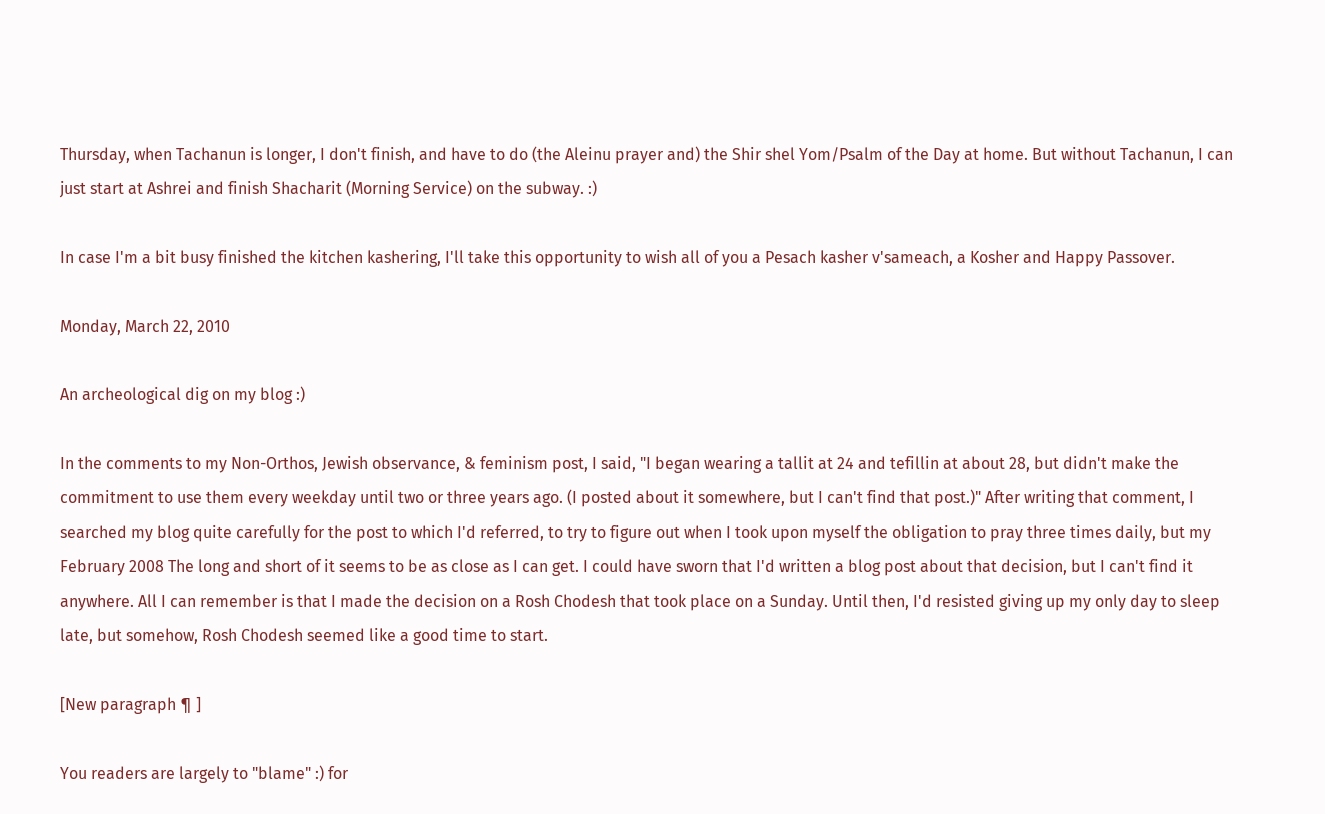Thursday, when Tachanun is longer, I don't finish, and have to do (the Aleinu prayer and) the Shir shel Yom/Psalm of the Day at home. But without Tachanun, I can just start at Ashrei and finish Shacharit (Morning Service) on the subway. :)

In case I'm a bit busy finished the kitchen kashering, I'll take this opportunity to wish all of you a Pesach kasher v'sameach, a Kosher and Happy Passover.

Monday, March 22, 2010

An archeological dig on my blog :)

In the comments to my Non-Orthos, Jewish observance, & feminism post, I said, "I began wearing a tallit at 24 and tefillin at about 28, but didn't make the commitment to use them every weekday until two or three years ago. (I posted about it somewhere, but I can't find that post.)" After writing that comment, I searched my blog quite carefully for the post to which I'd referred, to try to figure out when I took upon myself the obligation to pray three times daily, but my February 2008 The long and short of it seems to be as close as I can get. I could have sworn that I'd written a blog post about that decision, but I can't find it anywhere. All I can remember is that I made the decision on a Rosh Chodesh that took place on a Sunday. Until then, I'd resisted giving up my only day to sleep late, but somehow, Rosh Chodesh seemed like a good time to start.

[New paragraph ¶ ]

You readers are largely to "blame" :) for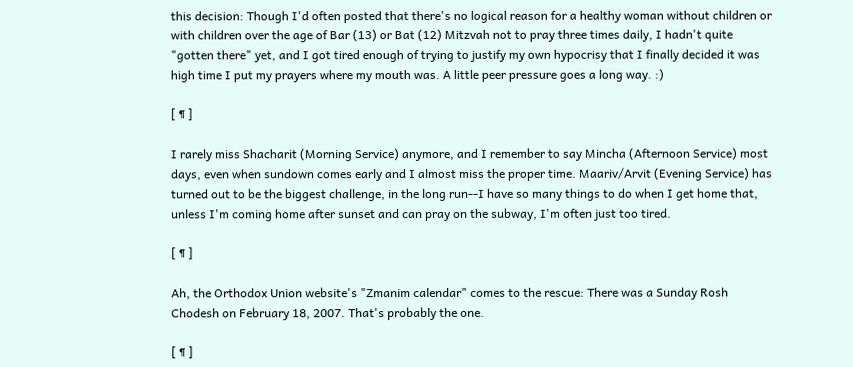this decision: Though I'd often posted that there's no logical reason for a healthy woman without children or with children over the age of Bar (13) or Bat (12) Mitzvah not to pray three times daily, I hadn't quite "gotten there" yet, and I got tired enough of trying to justify my own hypocrisy that I finally decided it was high time I put my prayers where my mouth was. A little peer pressure goes a long way. :)

[ ¶ ]

I rarely miss Shacharit (Morning Service) anymore, and I remember to say Mincha (Afternoon Service) most days, even when sundown comes early and I almost miss the proper time. Maariv/Arvit (Evening Service) has turned out to be the biggest challenge, in the long run--I have so many things to do when I get home that, unless I'm coming home after sunset and can pray on the subway, I'm often just too tired.

[ ¶ ]

Ah, the Orthodox Union website's "Zmanim calendar" comes to the rescue: There was a Sunday Rosh Chodesh on February 18, 2007. That's probably the one.

[ ¶ ]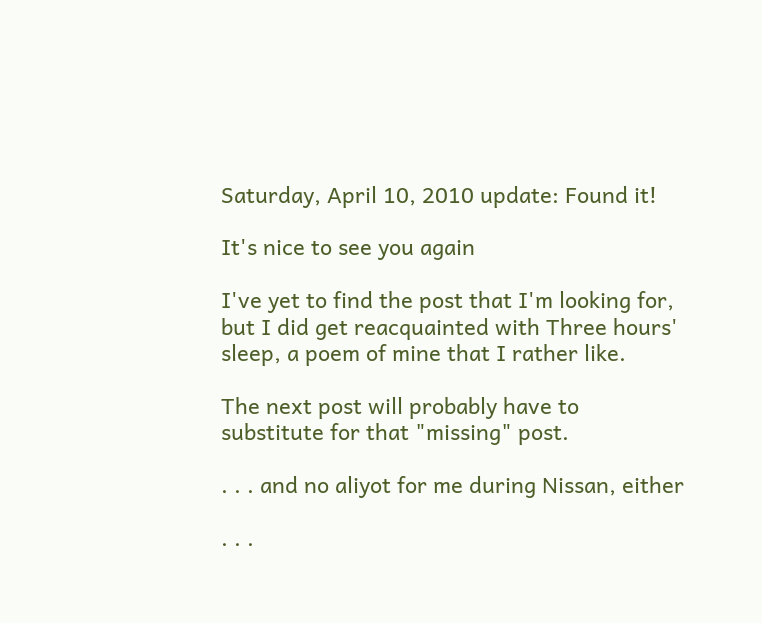Saturday, April 10, 2010 update: Found it!

It's nice to see you again

I've yet to find the post that I'm looking for, but I did get reacquainted with Three hours' sleep, a poem of mine that I rather like.

The next post will probably have to substitute for that "missing" post.

. . . and no aliyot for me during Nissan, either

. . .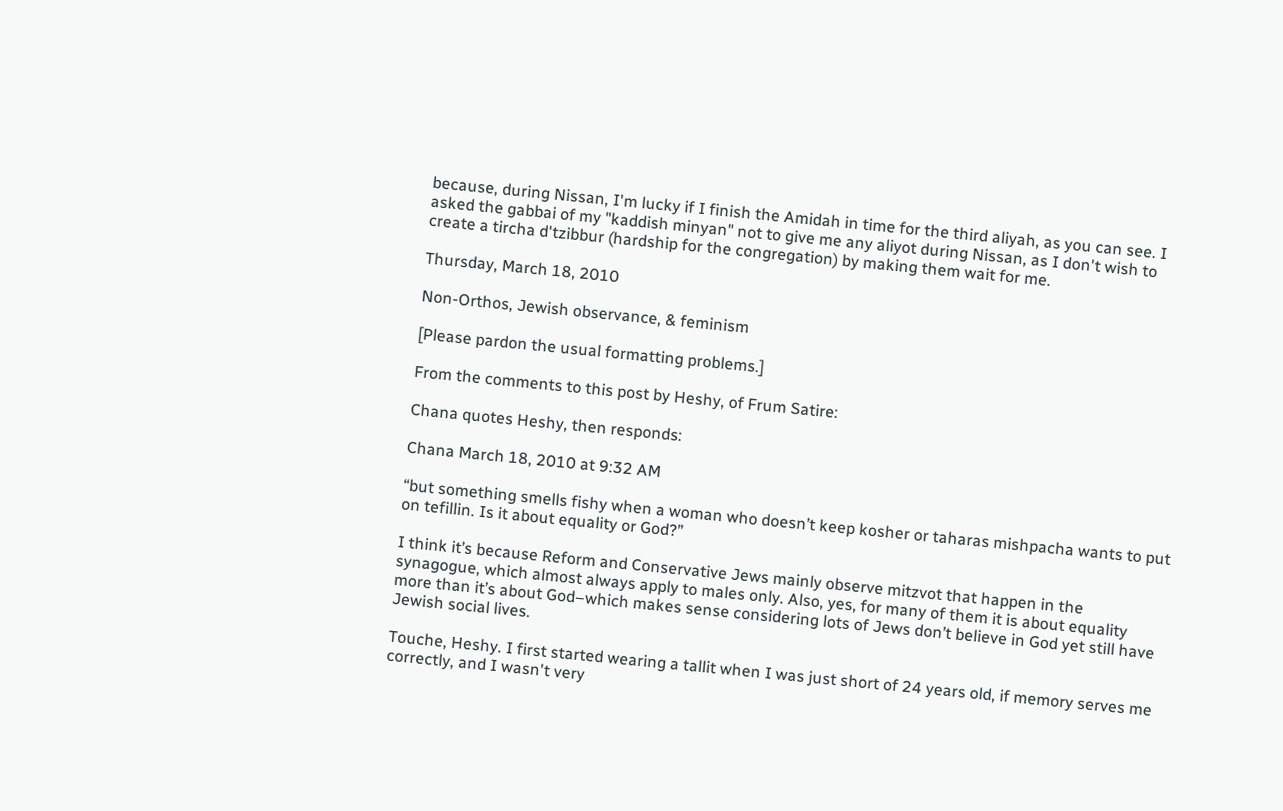because, during Nissan, I'm lucky if I finish the Amidah in time for the third aliyah, as you can see. I asked the gabbai of my "kaddish minyan" not to give me any aliyot during Nissan, as I don't wish to create a tircha d'tzibbur (hardship for the congregation) by making them wait for me.

Thursday, March 18, 2010

Non-Orthos, Jewish observance, & feminism

[Please pardon the usual formatting problems.]

From the comments to this post by Heshy, of Frum Satire:

Chana quotes Heshy, then responds:

Chana March 18, 2010 at 9:32 AM

“but something smells fishy when a woman who doesn’t keep kosher or taharas mishpacha wants to put on tefillin. Is it about equality or God?”

I think it’s because Reform and Conservative Jews mainly observe mitzvot that happen in the synagogue, which almost always apply to males only. Also, yes, for many of them it is about equality more than it’s about God–which makes sense considering lots of Jews don’t believe in God yet still have Jewish social lives.

Touche, Heshy. I first started wearing a tallit when I was just short of 24 years old, if memory serves me correctly, and I wasn't very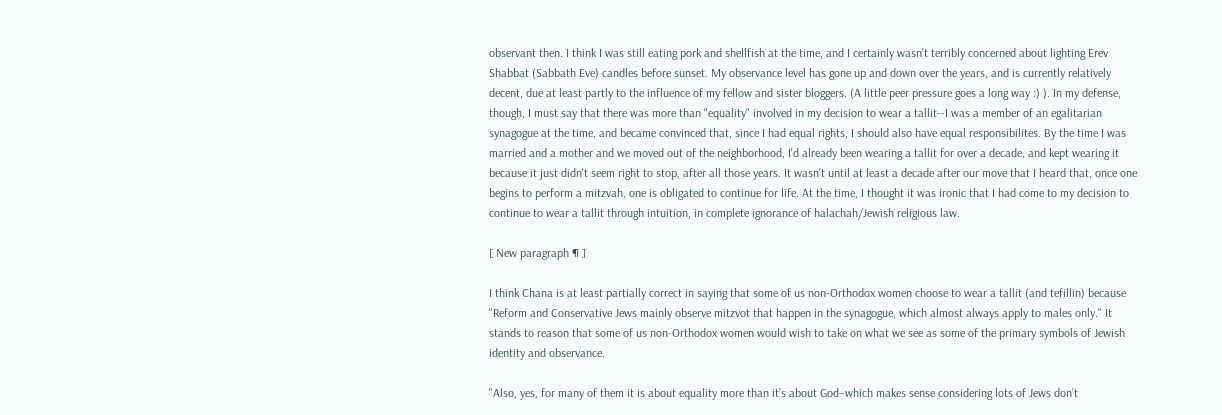observant then. I think I was still eating pork and shellfish at the time, and I certainly wasn't terribly concerned about lighting Erev Shabbat (Sabbath Eve) candles before sunset. My observance level has gone up and down over the years, and is currently relatively decent, due at least partly to the influence of my fellow and sister bloggers. (A little peer pressure goes a long way :) ). In my defense, though, I must say that there was more than "equality" involved in my decision to wear a tallit--I was a member of an egalitarian synagogue at the time, and became convinced that, since I had equal rights, I should also have equal responsibilites. By the time I was married and a mother and we moved out of the neighborhood, I'd already been wearing a tallit for over a decade, and kept wearing it because it just didn't seem right to stop, after all those years. It wasn't until at least a decade after our move that I heard that, once one begins to perform a mitzvah, one is obligated to continue for life. At the time, I thought it was ironic that I had come to my decision to continue to wear a tallit through intuition, in complete ignorance of halachah/Jewish religious law.

[ New paragraph ¶ ]

I think Chana is at least partially correct in saying that some of us non-Orthodox women choose to wear a tallit (and tefillin) because "Reform and Conservative Jews mainly observe mitzvot that happen in the synagogue, which almost always apply to males only." It stands to reason that some of us non-Orthodox women would wish to take on what we see as some of the primary symbols of Jewish identity and observance.

"Also, yes, for many of them it is about equality more than it’s about God–which makes sense considering lots of Jews don’t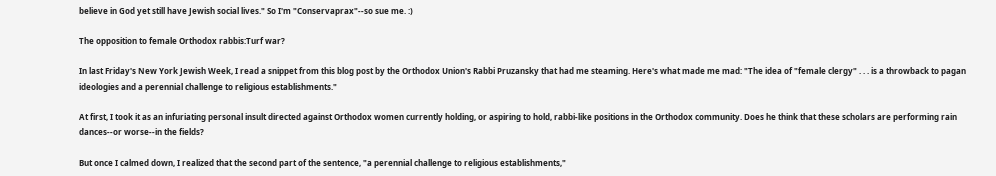believe in God yet still have Jewish social lives." So I'm "Conservaprax"--so sue me. :)

The opposition to female Orthodox rabbis:Turf war?

In last Friday's New York Jewish Week, I read a snippet from this blog post by the Orthodox Union's Rabbi Pruzansky that had me steaming. Here's what made me mad: "The idea of "female clergy" . . . is a throwback to pagan ideologies and a perennial challenge to religious establishments."

At first, I took it as an infuriating personal insult directed against Orthodox women currently holding, or aspiring to hold, rabbi-like positions in the Orthodox community. Does he think that these scholars are performing rain dances--or worse--in the fields?

But once I calmed down, I realized that the second part of the sentence, "a perennial challenge to religious establishments,"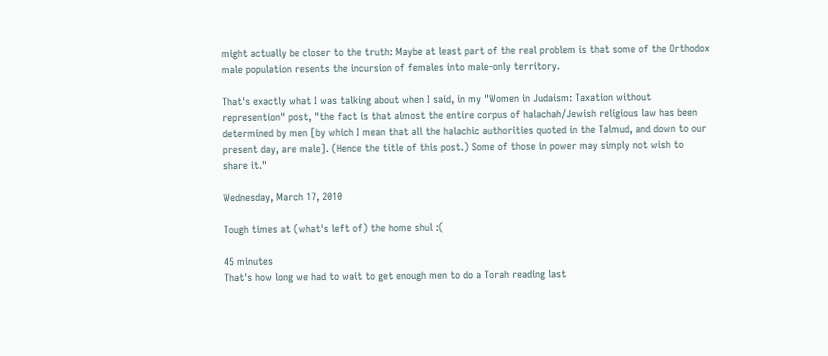might actually be closer to the truth: Maybe at least part of the real problem is that some of the Orthodox male population resents the incursion of females into male-only territory.

That's exactly what I was talking about when I said, in my "Women in Judaism: Taxation without represention" post, "the fact is that almost the entire corpus of halachah/Jewish religious law has been determined by men [by which I mean that all the halachic authorities quoted in the Talmud, and down to our present day, are male]. (Hence the title of this post.) Some of those in power may simply not wish to share it."

Wednesday, March 17, 2010

Tough times at (what's left of) the home shul :(

45 minutes
That's how long we had to wait to get enough men to do a Torah reading last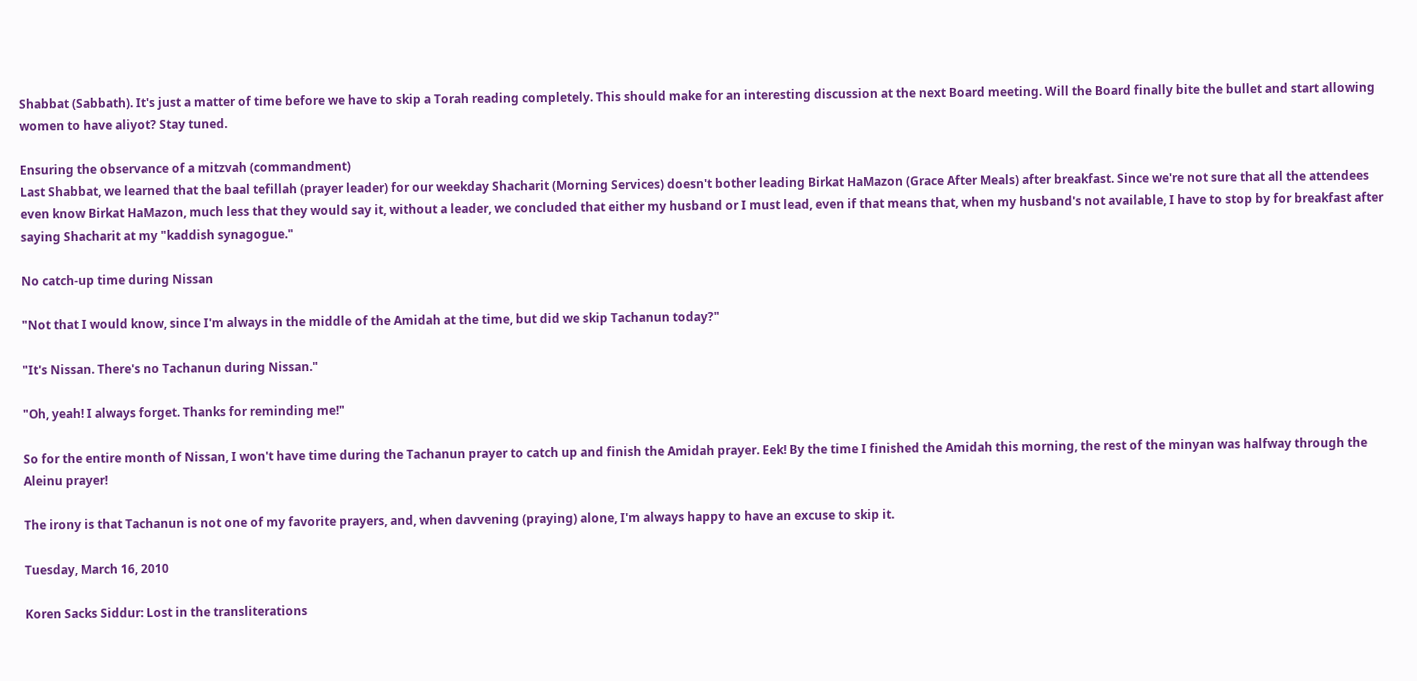Shabbat (Sabbath). It's just a matter of time before we have to skip a Torah reading completely. This should make for an interesting discussion at the next Board meeting. Will the Board finally bite the bullet and start allowing women to have aliyot? Stay tuned.

Ensuring the observance of a mitzvah (commandment)
Last Shabbat, we learned that the baal tefillah (prayer leader) for our weekday Shacharit (Morning Services) doesn't bother leading Birkat HaMazon (Grace After Meals) after breakfast. Since we're not sure that all the attendees even know Birkat HaMazon, much less that they would say it, without a leader, we concluded that either my husband or I must lead, even if that means that, when my husband's not available, I have to stop by for breakfast after saying Shacharit at my "kaddish synagogue."

No catch-up time during Nissan

"Not that I would know, since I'm always in the middle of the Amidah at the time, but did we skip Tachanun today?"

"It's Nissan. There's no Tachanun during Nissan."

"Oh, yeah! I always forget. Thanks for reminding me!"

So for the entire month of Nissan, I won't have time during the Tachanun prayer to catch up and finish the Amidah prayer. Eek! By the time I finished the Amidah this morning, the rest of the minyan was halfway through the Aleinu prayer!

The irony is that Tachanun is not one of my favorite prayers, and, when davvening (praying) alone, I'm always happy to have an excuse to skip it.

Tuesday, March 16, 2010

Koren Sacks Siddur: Lost in the transliterations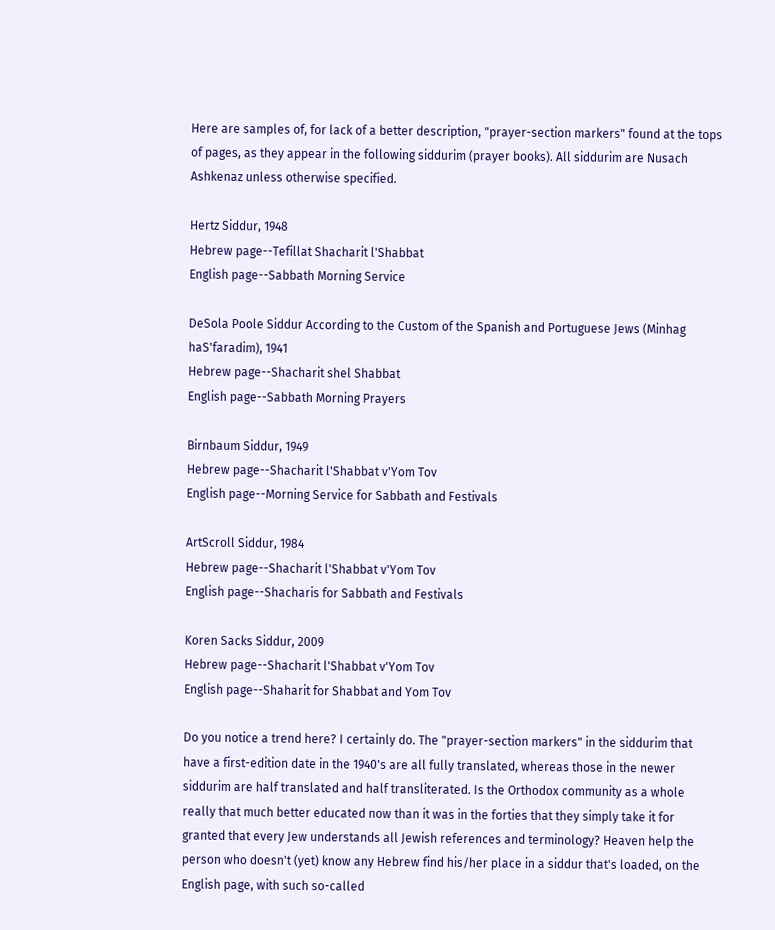Here are samples of, for lack of a better description, "prayer-section markers" found at the tops of pages, as they appear in the following siddurim (prayer books). All siddurim are Nusach Ashkenaz unless otherwise specified.

Hertz Siddur, 1948
Hebrew page--Tefillat Shacharit l'Shabbat
English page--Sabbath Morning Service

DeSola Poole Siddur According to the Custom of the Spanish and Portuguese Jews (Minhag haS'faradim), 1941
Hebrew page--Shacharit shel Shabbat
English page--Sabbath Morning Prayers

Birnbaum Siddur, 1949
Hebrew page--Shacharit l'Shabbat v'Yom Tov
English page--Morning Service for Sabbath and Festivals

ArtScroll Siddur, 1984
Hebrew page--Shacharit l'Shabbat v'Yom Tov
English page--Shacharis for Sabbath and Festivals

Koren Sacks Siddur, 2009
Hebrew page--Shacharit l'Shabbat v'Yom Tov
English page--Shaharit for Shabbat and Yom Tov

Do you notice a trend here? I certainly do. The "prayer-section markers" in the siddurim that have a first-edition date in the 1940's are all fully translated, whereas those in the newer siddurim are half translated and half transliterated. Is the Orthodox community as a whole really that much better educated now than it was in the forties that they simply take it for granted that every Jew understands all Jewish references and terminology? Heaven help the person who doesn't (yet) know any Hebrew find his/her place in a siddur that's loaded, on the English page, with such so-called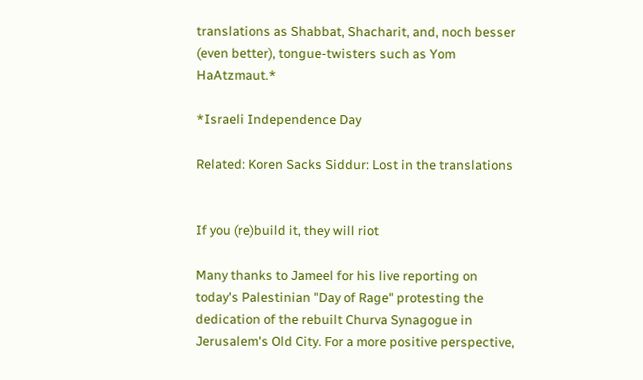translations as Shabbat, Shacharit, and, noch besser (even better), tongue-twisters such as Yom HaAtzmaut.*

*Israeli Independence Day

Related: Koren Sacks Siddur: Lost in the translations


If you (re)build it, they will riot

Many thanks to Jameel for his live reporting on today's Palestinian "Day of Rage" protesting the dedication of the rebuilt Churva Synagogue in Jerusalem's Old City. For a more positive perspective,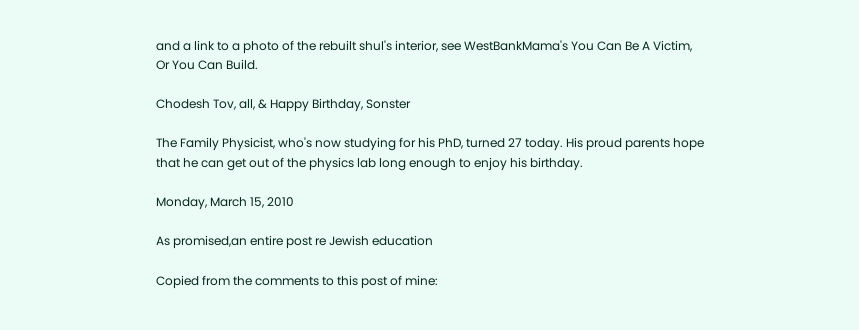and a link to a photo of the rebuilt shul's interior, see WestBankMama's You Can Be A Victim, Or You Can Build.

Chodesh Tov, all, & Happy Birthday, Sonster

The Family Physicist, who's now studying for his PhD, turned 27 today. His proud parents hope that he can get out of the physics lab long enough to enjoy his birthday.

Monday, March 15, 2010

As promised,an entire post re Jewish education

Copied from the comments to this post of mine: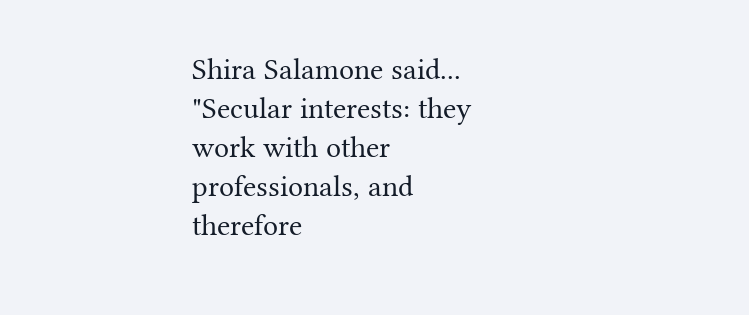Shira Salamone said...
"Secular interests: they work with other professionals, and therefore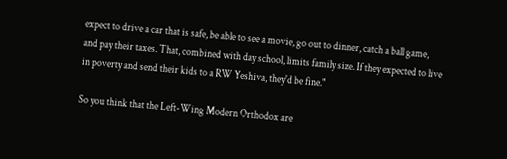expect to drive a car that is safe, be able to see a movie, go out to dinner, catch a ball game, and pay their taxes. That, combined with day school, limits family size. If they expected to live in poverty and send their kids to a RW Yeshiva, they'd be fine."

So you think that the Left-Wing Modern Orthodox are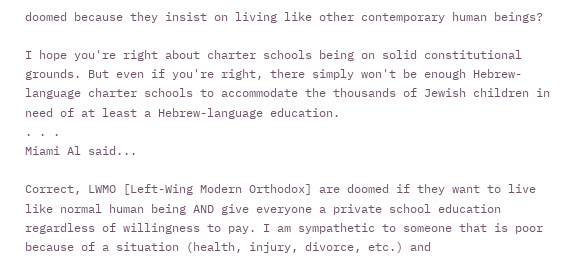doomed because they insist on living like other contemporary human beings?

I hope you're right about charter schools being on solid constitutional grounds. But even if you're right, there simply won't be enough Hebrew-language charter schools to accommodate the thousands of Jewish children in need of at least a Hebrew-language education.
. . .
Miami Al said...

Correct, LWMO [Left-Wing Modern Orthodox] are doomed if they want to live like normal human being AND give everyone a private school education regardless of willingness to pay. I am sympathetic to someone that is poor because of a situation (health, injury, divorce, etc.) and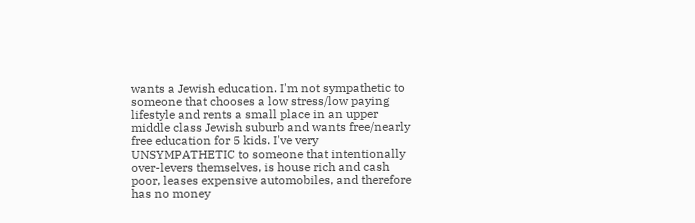wants a Jewish education. I'm not sympathetic to someone that chooses a low stress/low paying lifestyle and rents a small place in an upper middle class Jewish suburb and wants free/nearly free education for 5 kids. I've very UNSYMPATHETIC to someone that intentionally over-levers themselves, is house rich and cash poor, leases expensive automobiles, and therefore has no money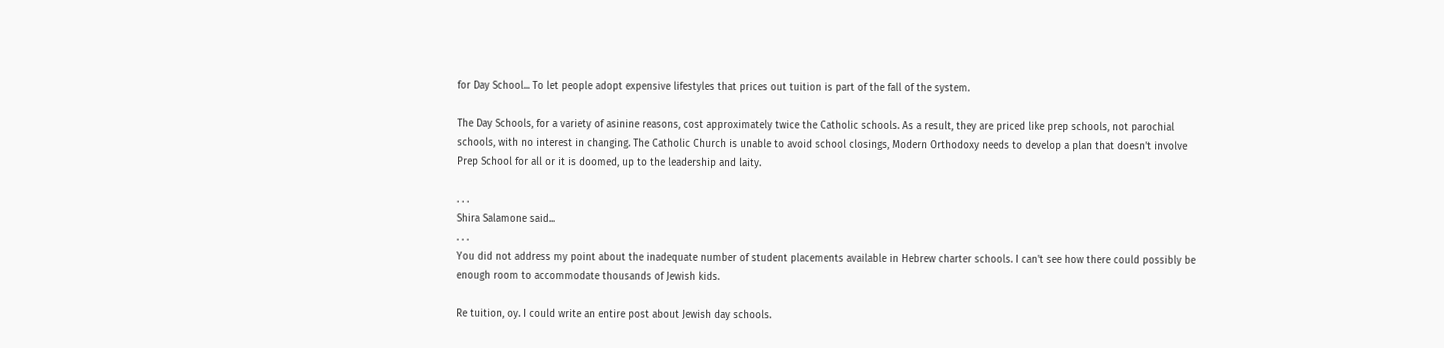for Day School... To let people adopt expensive lifestyles that prices out tuition is part of the fall of the system.

The Day Schools, for a variety of asinine reasons, cost approximately twice the Catholic schools. As a result, they are priced like prep schools, not parochial schools, with no interest in changing. The Catholic Church is unable to avoid school closings, Modern Orthodoxy needs to develop a plan that doesn't involve Prep School for all or it is doomed, up to the leadership and laity.

. . .
Shira Salamone said...
. . .
You did not address my point about the inadequate number of student placements available in Hebrew charter schools. I can't see how there could possibly be enough room to accommodate thousands of Jewish kids.

Re tuition, oy. I could write an entire post about Jewish day schools.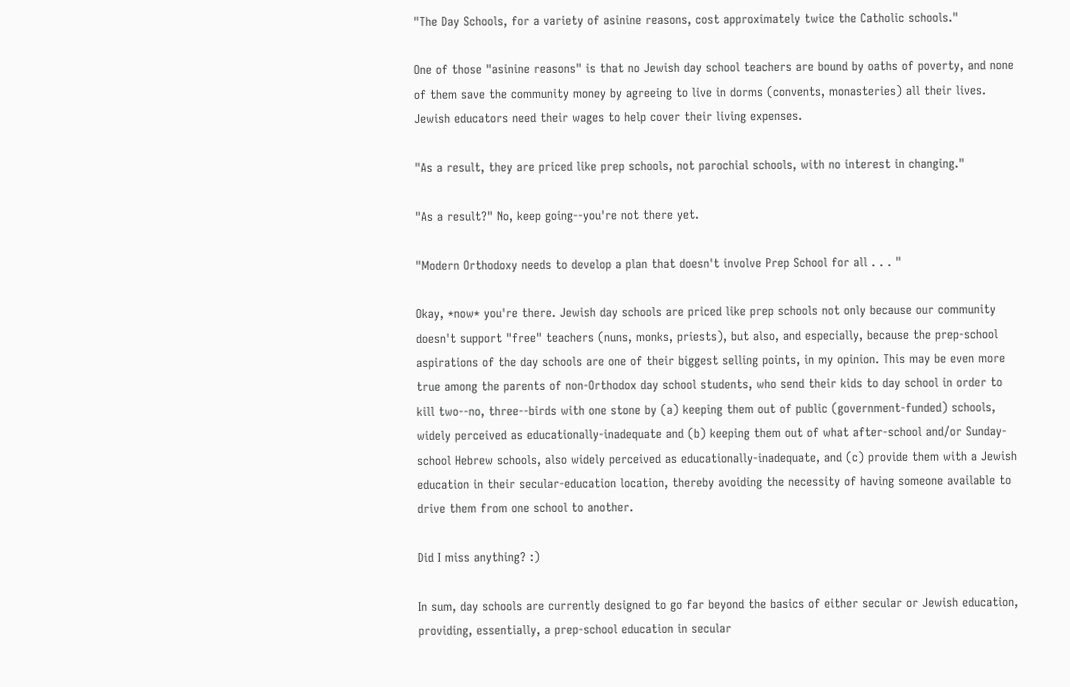"The Day Schools, for a variety of asinine reasons, cost approximately twice the Catholic schools."

One of those "asinine reasons" is that no Jewish day school teachers are bound by oaths of poverty, and none of them save the community money by agreeing to live in dorms (convents, monasteries) all their lives. Jewish educators need their wages to help cover their living expenses.

"As a result, they are priced like prep schools, not parochial schools, with no interest in changing."

"As a result?" No, keep going--you're not there yet.

"Modern Orthodoxy needs to develop a plan that doesn't involve Prep School for all . . . "

Okay, *now* you're there. Jewish day schools are priced like prep schools not only because our community doesn't support "free" teachers (nuns, monks, priests), but also, and especially, because the prep-school aspirations of the day schools are one of their biggest selling points, in my opinion. This may be even more true among the parents of non-Orthodox day school students, who send their kids to day school in order to kill two--no, three--birds with one stone by (a) keeping them out of public (government-funded) schools, widely perceived as educationally-inadequate and (b) keeping them out of what after-school and/or Sunday-school Hebrew schools, also widely perceived as educationally-inadequate, and (c) provide them with a Jewish education in their secular-education location, thereby avoiding the necessity of having someone available to drive them from one school to another.

Did I miss anything? :)

In sum, day schools are currently designed to go far beyond the basics of either secular or Jewish education, providing, essentially, a prep-school education in secular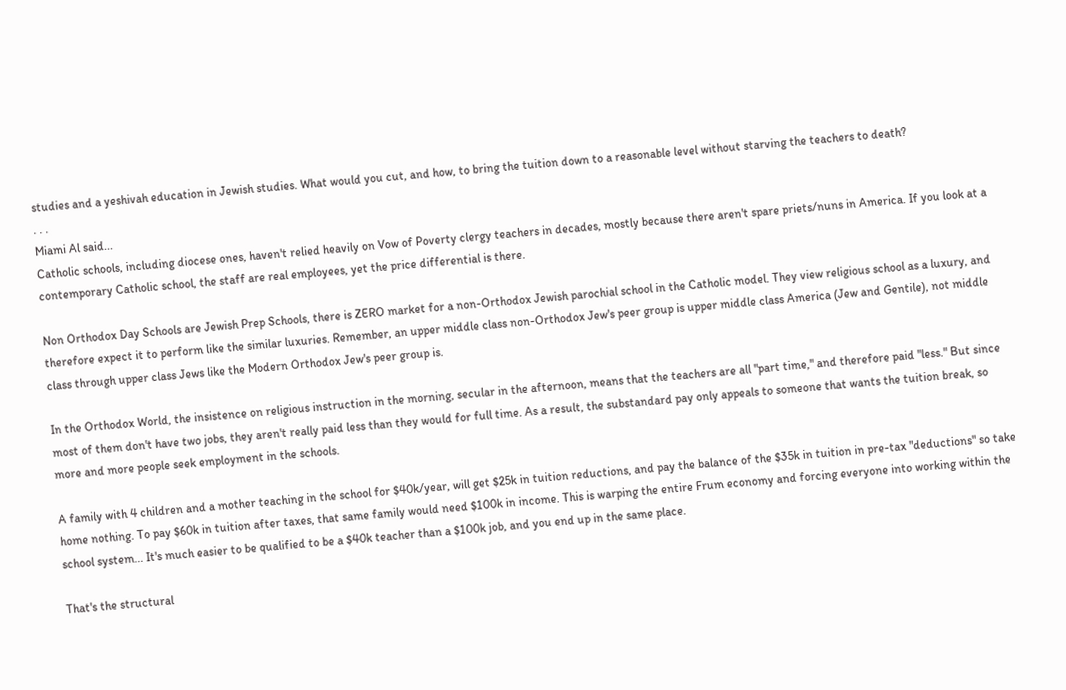studies and a yeshivah education in Jewish studies. What would you cut, and how, to bring the tuition down to a reasonable level without starving the teachers to death?
. . .
Miami Al said...
Catholic schools, including diocese ones, haven't relied heavily on Vow of Poverty clergy teachers in decades, mostly because there aren't spare priets/nuns in America. If you look at a contemporary Catholic school, the staff are real employees, yet the price differential is there.

Non Orthodox Day Schools are Jewish Prep Schools, there is ZERO market for a non-Orthodox Jewish parochial school in the Catholic model. They view religious school as a luxury, and therefore expect it to perform like the similar luxuries. Remember, an upper middle class non-Orthodox Jew's peer group is upper middle class America (Jew and Gentile), not middle class through upper class Jews like the Modern Orthodox Jew's peer group is.

In the Orthodox World, the insistence on religious instruction in the morning, secular in the afternoon, means that the teachers are all "part time," and therefore paid "less." But since most of them don't have two jobs, they aren't really paid less than they would for full time. As a result, the substandard pay only appeals to someone that wants the tuition break, so more and more people seek employment in the schools.

A family with 4 children and a mother teaching in the school for $40k/year, will get $25k in tuition reductions, and pay the balance of the $35k in tuition in pre-tax "deductions" so take home nothing. To pay $60k in tuition after taxes, that same family would need $100k in income. This is warping the entire Frum economy and forcing everyone into working within the school system... It's much easier to be qualified to be a $40k teacher than a $100k job, and you end up in the same place.

That's the structural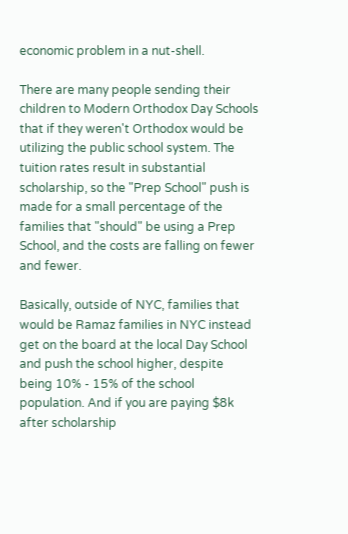economic problem in a nut-shell.

There are many people sending their children to Modern Orthodox Day Schools that if they weren't Orthodox would be utilizing the public school system. The tuition rates result in substantial scholarship, so the "Prep School" push is made for a small percentage of the families that "should" be using a Prep School, and the costs are falling on fewer and fewer.

Basically, outside of NYC, families that would be Ramaz families in NYC instead get on the board at the local Day School and push the school higher, despite being 10% - 15% of the school population. And if you are paying $8k after scholarship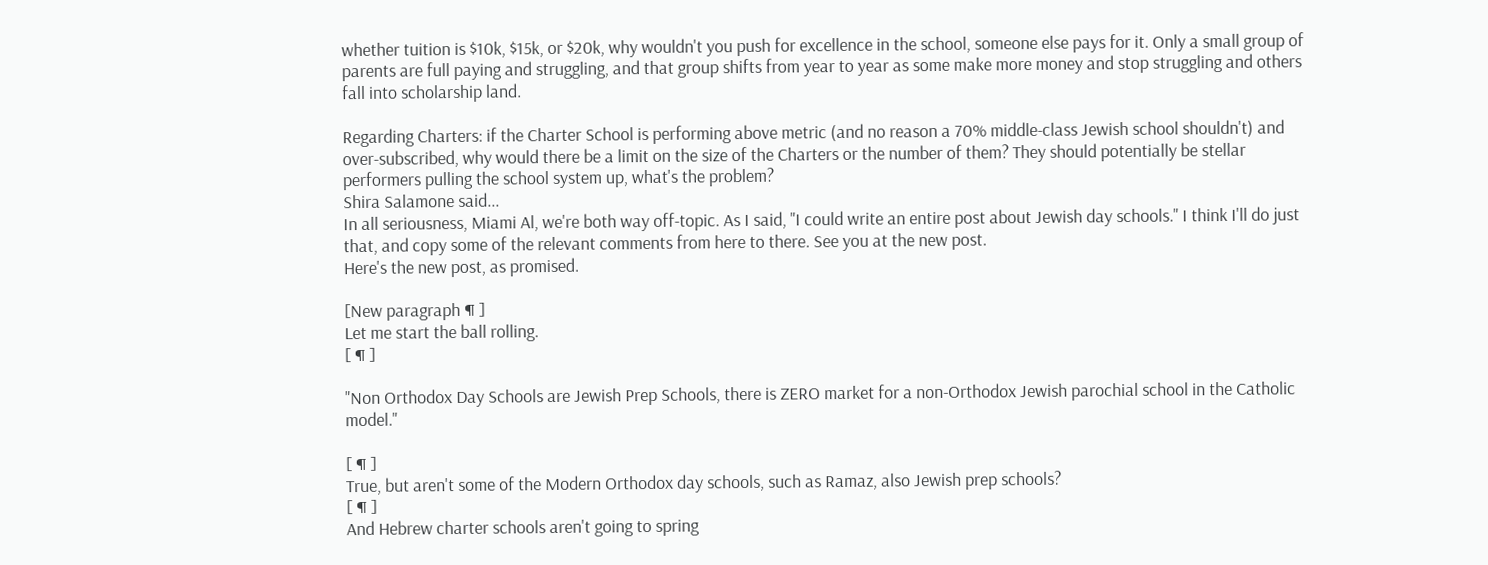whether tuition is $10k, $15k, or $20k, why wouldn't you push for excellence in the school, someone else pays for it. Only a small group of parents are full paying and struggling, and that group shifts from year to year as some make more money and stop struggling and others fall into scholarship land.

Regarding Charters: if the Charter School is performing above metric (and no reason a 70% middle-class Jewish school shouldn't) and over-subscribed, why would there be a limit on the size of the Charters or the number of them? They should potentially be stellar performers pulling the school system up, what's the problem?
Shira Salamone said...
In all seriousness, Miami Al, we're both way off-topic. As I said, "I could write an entire post about Jewish day schools." I think I'll do just that, and copy some of the relevant comments from here to there. See you at the new post.
Here's the new post, as promised.

[New paragraph ¶ ]
Let me start the ball rolling.
[ ¶ ]

"Non Orthodox Day Schools are Jewish Prep Schools, there is ZERO market for a non-Orthodox Jewish parochial school in the Catholic model."

[ ¶ ]
True, but aren't some of the Modern Orthodox day schools, such as Ramaz, also Jewish prep schools?
[ ¶ ]
And Hebrew charter schools aren't going to spring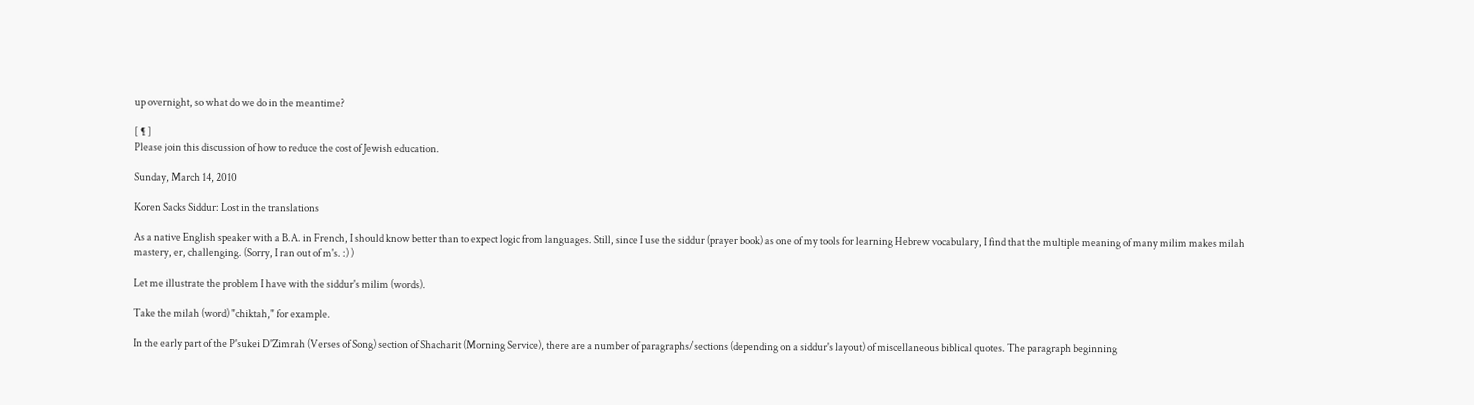up overnight, so what do we do in the meantime?

[ ¶ ]
Please join this discussion of how to reduce the cost of Jewish education.

Sunday, March 14, 2010

Koren Sacks Siddur: Lost in the translations

As a native English speaker with a B.A. in French, I should know better than to expect logic from languages. Still, since I use the siddur (prayer book) as one of my tools for learning Hebrew vocabulary, I find that the multiple meaning of many milim makes milah mastery, er, challenging. (Sorry, I ran out of m's. :) )

Let me illustrate the problem I have with the siddur's milim (words).

Take the milah (word) "chiktah," for example.

In the early part of the P'sukei D'Zimrah (Verses of Song) section of Shacharit (Morning Service), there are a number of paragraphs/sections (depending on a siddur's layout) of miscellaneous biblical quotes. The paragraph beginning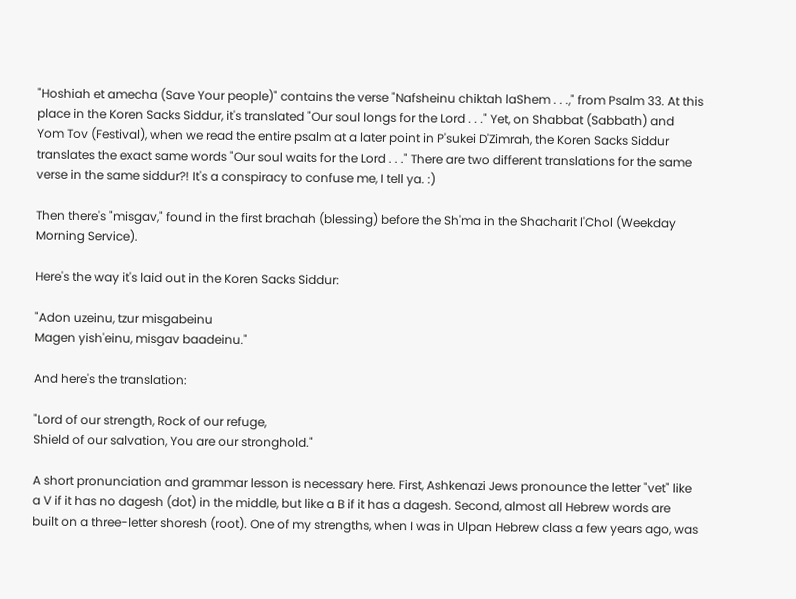"Hoshiah et amecha (Save Your people)" contains the verse "Nafsheinu chiktah laShem . . .," from Psalm 33. At this place in the Koren Sacks Siddur, it's translated "Our soul longs for the Lord . . ." Yet, on Shabbat (Sabbath) and Yom Tov (Festival), when we read the entire psalm at a later point in P'sukei D'Zimrah, the Koren Sacks Siddur translates the exact same words "Our soul waits for the Lord . . ." There are two different translations for the same verse in the same siddur?! It's a conspiracy to confuse me, I tell ya. :)

Then there's "misgav," found in the first brachah (blessing) before the Sh'ma in the Shacharit l'Chol (Weekday Morning Service).

Here's the way it's laid out in the Koren Sacks Siddur:

"Adon uzeinu, tzur misgabeinu
Magen yish'einu, misgav baadeinu."

And here's the translation:

"Lord of our strength, Rock of our refuge,
Shield of our salvation, You are our stronghold."

A short pronunciation and grammar lesson is necessary here. First, Ashkenazi Jews pronounce the letter "vet" like a V if it has no dagesh (dot) in the middle, but like a B if it has a dagesh. Second, almost all Hebrew words are built on a three-letter shoresh (root). One of my strengths, when I was in Ulpan Hebrew class a few years ago, was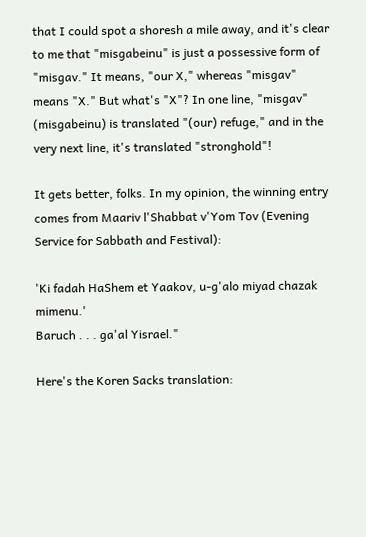that I could spot a shoresh a mile away, and it's clear to me that "misgabeinu" is just a possessive form of "misgav." It means, "our X," whereas "misgav" means "X." But what's "X"? In one line, "misgav" (misgabeinu) is translated "(our) refuge," and in the very next line, it's translated "stronghold"!

It gets better, folks. In my opinion, the winning entry comes from Maariv l'Shabbat v'Yom Tov (Evening Service for Sabbath and Festival):

'Ki fadah HaShem et Yaakov, u-g'alo miyad chazak mimenu.'
Baruch . . . ga'al Yisrael."

Here's the Koren Sacks translation: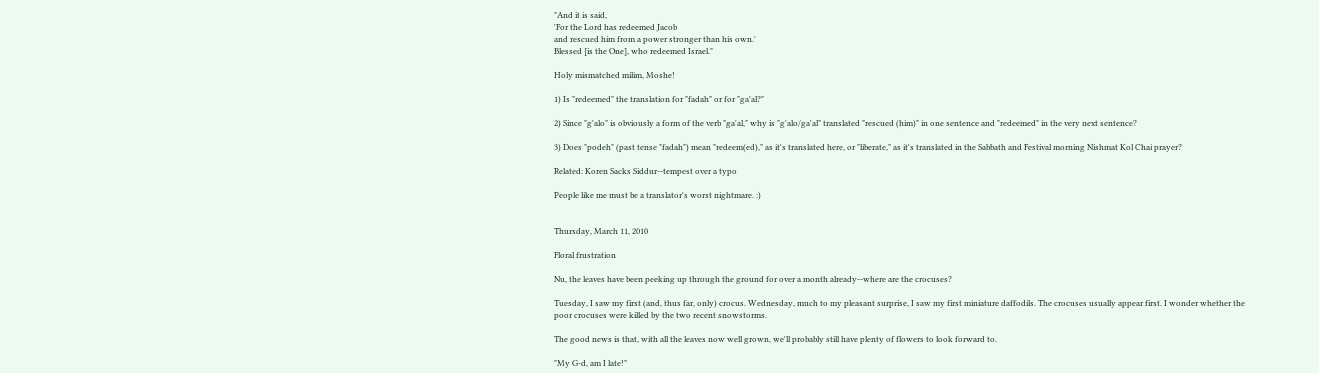"And it is said,
'For the Lord has redeemed Jacob
and rescued him from a power stronger than his own.'
Blessed [is the One], who redeemed Israel."

Holy mismatched milim, Moshe!

1) Is "redeemed" the translation for "fadah" or for "ga'al?"

2) Since "g'alo" is obviously a form of the verb "ga'al," why is "g'alo/ga'al" translated "rescued (him)" in one sentence and "redeemed" in the very next sentence?

3) Does "podeh" (past tense "fadah") mean "redeem(ed)," as it's translated here, or "liberate," as it's translated in the Sabbath and Festival morning Nishmat Kol Chai prayer?

Related: Koren Sacks Siddur--tempest over a typo

People like me must be a translator's worst nightmare. :)


Thursday, March 11, 2010

Floral frustration

Nu, the leaves have been peeking up through the ground for over a month already--where are the crocuses?

Tuesday, I saw my first (and, thus far, only) crocus. Wednesday, much to my pleasant surprise, I saw my first miniature daffodils. The crocuses usually appear first. I wonder whether the poor crocuses were killed by the two recent snowstorms.

The good news is that, with all the leaves now well grown, we'll probably still have plenty of flowers to look forward to.

"My G-d, am I late!"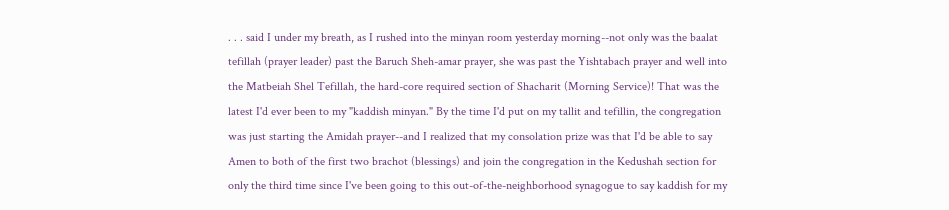. . . said I under my breath, as I rushed into the minyan room yesterday morning--not only was the baalat tefillah (prayer leader) past the Baruch Sheh-amar prayer, she was past the Yishtabach prayer and well into the Matbeiah Shel Tefillah, the hard-core required section of Shacharit (Morning Service)! That was the latest I'd ever been to my "kaddish minyan." By the time I'd put on my tallit and tefillin, the congregation was just starting the Amidah prayer--and I realized that my consolation prize was that I'd be able to say Amen to both of the first two brachot (blessings) and join the congregation in the Kedushah section for only the third time since I've been going to this out-of-the-neighborhood synagogue to say kaddish for my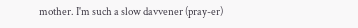mother. I'm such a slow davvener (pray-er)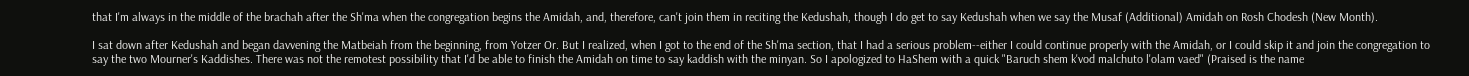that I'm always in the middle of the brachah after the Sh'ma when the congregation begins the Amidah, and, therefore, can't join them in reciting the Kedushah, though I do get to say Kedushah when we say the Musaf (Additional) Amidah on Rosh Chodesh (New Month).

I sat down after Kedushah and began davvening the Matbeiah from the beginning, from Yotzer Or. But I realized, when I got to the end of the Sh'ma section, that I had a serious problem--either I could continue properly with the Amidah, or I could skip it and join the congregation to say the two Mourner's Kaddishes. There was not the remotest possibility that I'd be able to finish the Amidah on time to say kaddish with the minyan. So I apologized to HaShem with a quick "Baruch shem k'vod malchuto l'olam vaed" (Praised is the name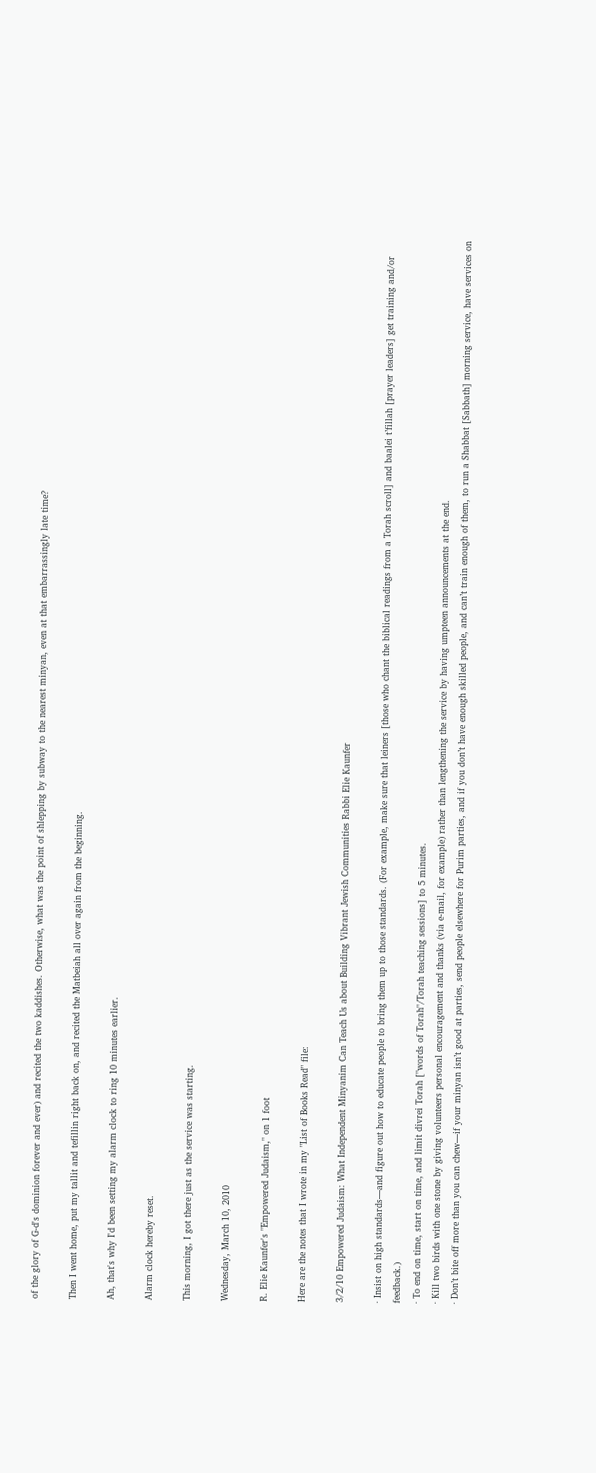of the glory of G-d's dominion forever and ever) and recited the two kaddishes. Otherwise, what was the point of shlepping by subway to the nearest minyan, even at that embarrassingly late time?

Then I went home, put my tallit and tefillin right back on, and recited the Matbeiah all over again from the beginning.

Ah, that's why I'd been setting my alarm clock to ring 10 minutes earlier.

Alarm clock hereby reset.

This morning, I got there just as the service was starting.

Wednesday, March 10, 2010

R. Elie Kaunfer's "Empowered Judaism," on 1 foot

Here are the notes that I wrote in my "List of Books Read" file:

3/2/10 Empowered Judaism: What Independent Minyanim Can Teach Us about Building Vibrant Jewish Communities Rabbi Elie Kaunfer

· Insist on high standards—and figure out how to educate people to bring them up to those standards. (For example, make sure that leiners [those who chant the biblical readings from a Torah scroll] and baalei t’fillah [prayer leaders] get training and/or feedback.)
· To end on time, start on time, and limit divrei Torah ["words of Torah"/Torah teaching sessions] to 5 minutes.
· Kill two birds with one stone by giving volunteers personal encouragement and thanks (via e-mail, for example) rather than lengthening the service by having umpteen announcements at the end.
· Don’t bite off more than you can chew—if your minyan isn’t good at parties, send people elsewhere for Purim parties, and if you don’t have enough skilled people, and can’t train enough of them, to run a Shabbat [Sabbath] morning service, have services on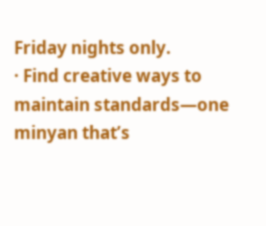Friday nights only.
· Find creative ways to maintain standards—one minyan that’s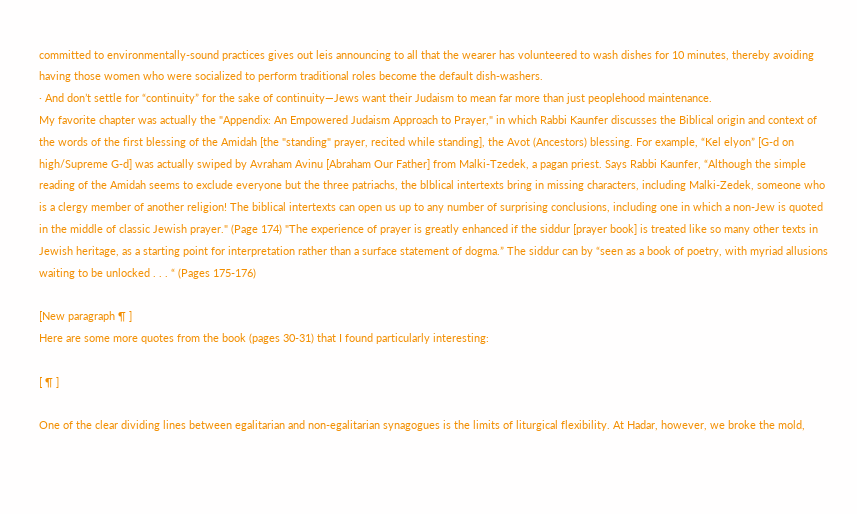committed to environmentally-sound practices gives out leis announcing to all that the wearer has volunteered to wash dishes for 10 minutes, thereby avoiding having those women who were socialized to perform traditional roles become the default dish-washers.
· And don’t settle for “continuity” for the sake of continuity—Jews want their Judaism to mean far more than just peoplehood maintenance.
My favorite chapter was actually the "Appendix: An Empowered Judaism Approach to Prayer," in which Rabbi Kaunfer discusses the Biblical origin and context of the words of the first blessing of the Amidah [the "standing" prayer, recited while standing], the Avot (Ancestors) blessing. For example, “Kel elyon” [G-d on high/Supreme G-d] was actually swiped by Avraham Avinu [Abraham Our Father] from Malki-Tzedek, a pagan priest. Says Rabbi Kaunfer, “Although the simple reading of the Amidah seems to exclude everyone but the three patriachs, the blblical intertexts bring in missing characters, including Malki-Zedek, someone who is a clergy member of another religion! The biblical intertexts can open us up to any number of surprising conclusions, including one in which a non-Jew is quoted in the middle of classic Jewish prayer." (Page 174) "The experience of prayer is greatly enhanced if the siddur [prayer book] is treated like so many other texts in Jewish heritage, as a starting point for interpretation rather than a surface statement of dogma.” The siddur can by “seen as a book of poetry, with myriad allusions waiting to be unlocked . . . “ (Pages 175-176)

[New paragraph ¶ ]
Here are some more quotes from the book (pages 30-31) that I found particularly interesting:

[ ¶ ]

One of the clear dividing lines between egalitarian and non-egalitarian synagogues is the limits of liturgical flexibility. At Hadar, however, we broke the mold,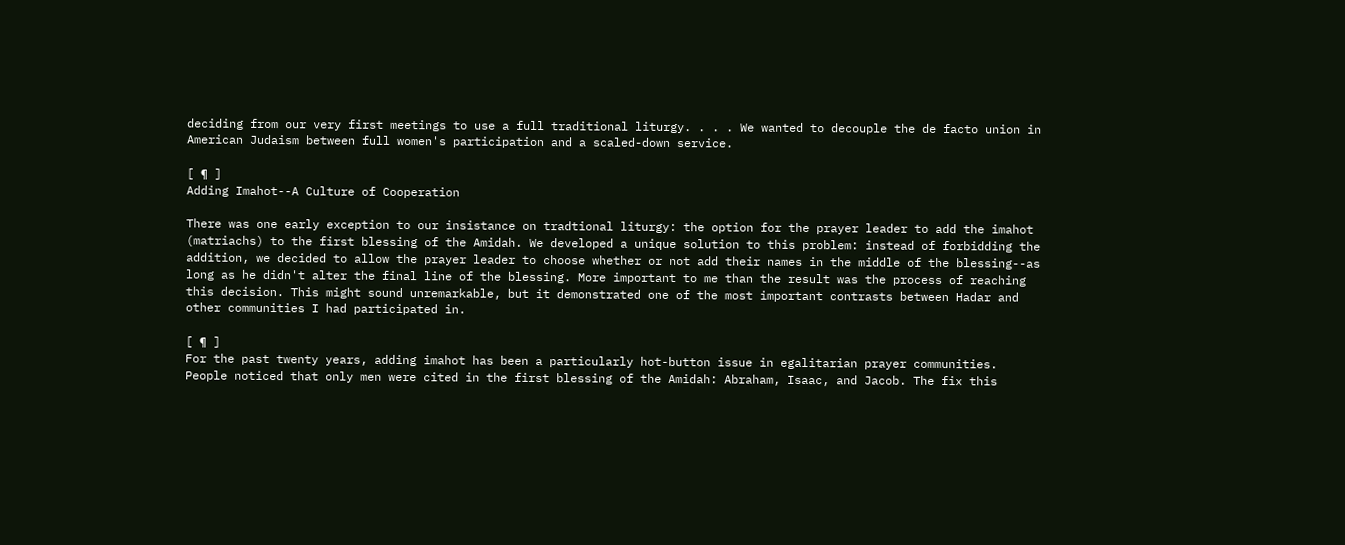deciding from our very first meetings to use a full traditional liturgy. . . . We wanted to decouple the de facto union in American Judaism between full women's participation and a scaled-down service.

[ ¶ ]
Adding Imahot--A Culture of Cooperation

There was one early exception to our insistance on tradtional liturgy: the option for the prayer leader to add the imahot (matriachs) to the first blessing of the Amidah. We developed a unique solution to this problem: instead of forbidding the addition, we decided to allow the prayer leader to choose whether or not add their names in the middle of the blessing--as long as he didn't alter the final line of the blessing. More important to me than the result was the process of reaching this decision. This might sound unremarkable, but it demonstrated one of the most important contrasts between Hadar and other communities I had participated in.

[ ¶ ]
For the past twenty years, adding imahot has been a particularly hot-button issue in egalitarian prayer communities. People noticed that only men were cited in the first blessing of the Amidah: Abraham, Isaac, and Jacob. The fix this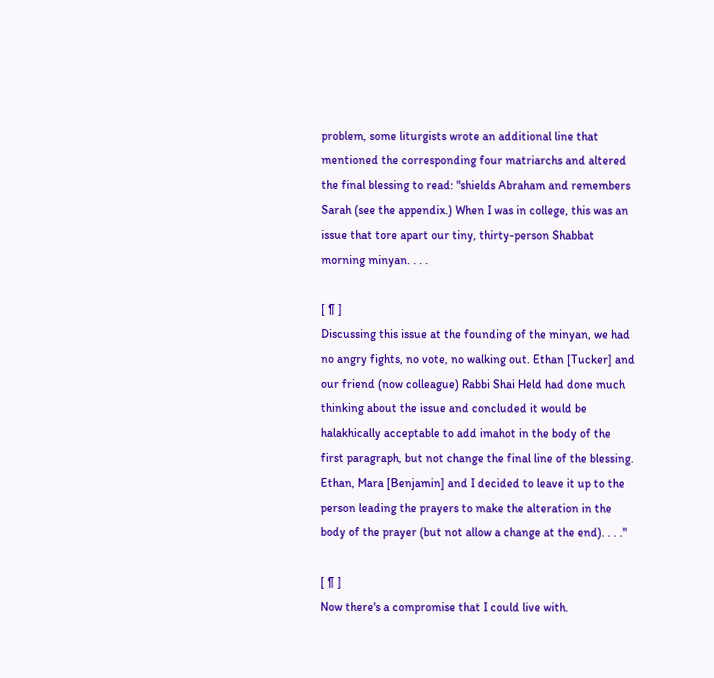problem, some liturgists wrote an additional line that mentioned the corresponding four matriarchs and altered the final blessing to read: "shields Abraham and remembers Sarah (see the appendix.) When I was in college, this was an issue that tore apart our tiny, thirty-person Shabbat morning minyan. . . .

[ ¶ ]
Discussing this issue at the founding of the minyan, we had no angry fights, no vote, no walking out. Ethan [Tucker] and our friend (now colleague) Rabbi Shai Held had done much thinking about the issue and concluded it would be halakhically acceptable to add imahot in the body of the first paragraph, but not change the final line of the blessing. Ethan, Mara [Benjamin] and I decided to leave it up to the person leading the prayers to make the alteration in the body of the prayer (but not allow a change at the end). . . ."

[ ¶ ]
Now there's a compromise that I could live with.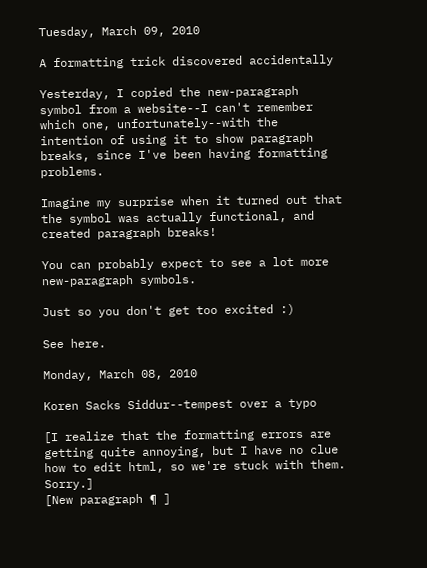Tuesday, March 09, 2010

A formatting trick discovered accidentally

Yesterday, I copied the new-paragraph symbol from a website--I can't remember which one, unfortunately--with the intention of using it to show paragraph breaks, since I've been having formatting problems.

Imagine my surprise when it turned out that the symbol was actually functional, and created paragraph breaks!

You can probably expect to see a lot more new-paragraph symbols.

Just so you don't get too excited :)

See here.

Monday, March 08, 2010

Koren Sacks Siddur--tempest over a typo

[I realize that the formatting errors are getting quite annoying, but I have no clue how to edit html, so we're stuck with them. Sorry.]
[New paragraph ¶ ]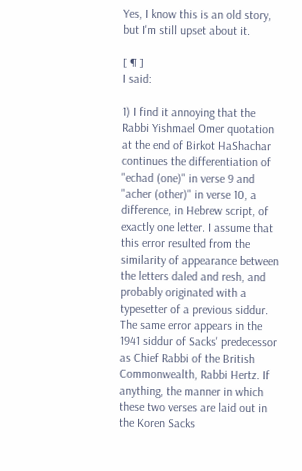Yes, I know this is an old story, but I'm still upset about it.

[ ¶ ]
I said:

1) I find it annoying that the Rabbi Yishmael Omer quotation at the end of Birkot HaShachar continues the differentiation of "echad (one)" in verse 9 and "acher (other)" in verse 10, a difference, in Hebrew script, of exactly one letter. I assume that this error resulted from the similarity of appearance between the letters daled and resh, and probably originated with a typesetter of a previous siddur. The same error appears in the 1941 siddur of Sacks' predecessor as Chief Rabbi of the British Commonwealth, Rabbi Hertz. If anything, the manner in which these two verses are laid out in the Koren Sacks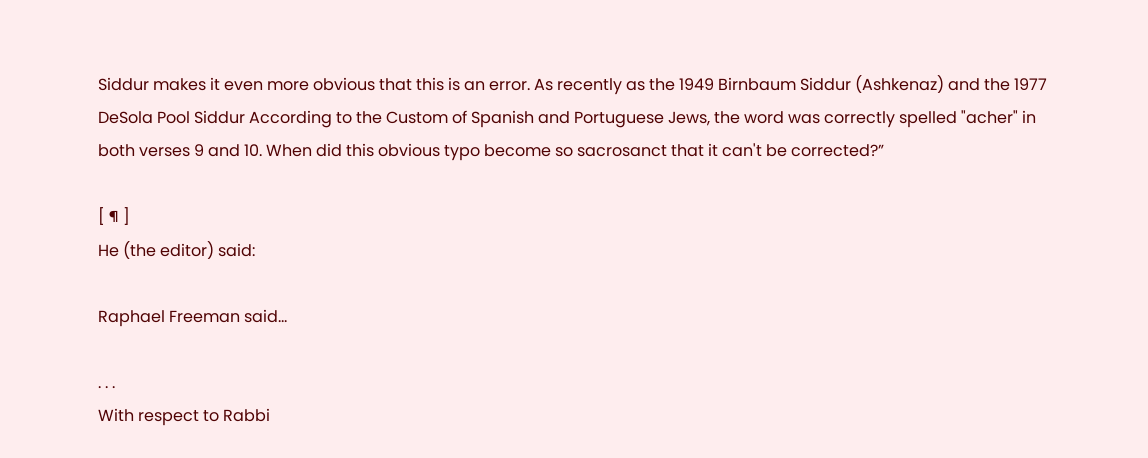Siddur makes it even more obvious that this is an error. As recently as the 1949 Birnbaum Siddur (Ashkenaz) and the 1977 DeSola Pool Siddur According to the Custom of Spanish and Portuguese Jews, the word was correctly spelled "acher" in both verses 9 and 10. When did this obvious typo become so sacrosanct that it can't be corrected?”

[ ¶ ]
He (the editor) said:

Raphael Freeman said...

. . .
With respect to Rabbi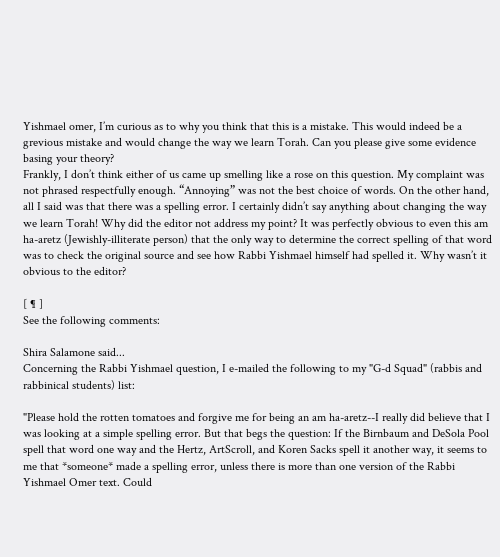Yishmael omer, I’m curious as to why you think that this is a mistake. This would indeed be a grevious mistake and would change the way we learn Torah. Can you please give some evidence basing your theory?
Frankly, I don’t think either of us came up smelling like a rose on this question. My complaint was not phrased respectfully enough. “Annoying” was not the best choice of words. On the other hand, all I said was that there was a spelling error. I certainly didn’t say anything about changing the way we learn Torah! Why did the editor not address my point? It was perfectly obvious to even this am ha-aretz (Jewishly-illiterate person) that the only way to determine the correct spelling of that word was to check the original source and see how Rabbi Yishmael himself had spelled it. Why wasn’t it obvious to the editor?

[ ¶ ]
See the following comments:

Shira Salamone said...
Concerning the Rabbi Yishmael question, I e-mailed the following to my "G-d Squad" (rabbis and rabbinical students) list:

"Please hold the rotten tomatoes and forgive me for being an am ha-aretz--I really did believe that I was looking at a simple spelling error. But that begs the question: If the Birnbaum and DeSola Pool spell that word one way and the Hertz, ArtScroll, and Koren Sacks spell it another way, it seems to me that *someone* made a spelling error, unless there is more than one version of the Rabbi Yishmael Omer text. Could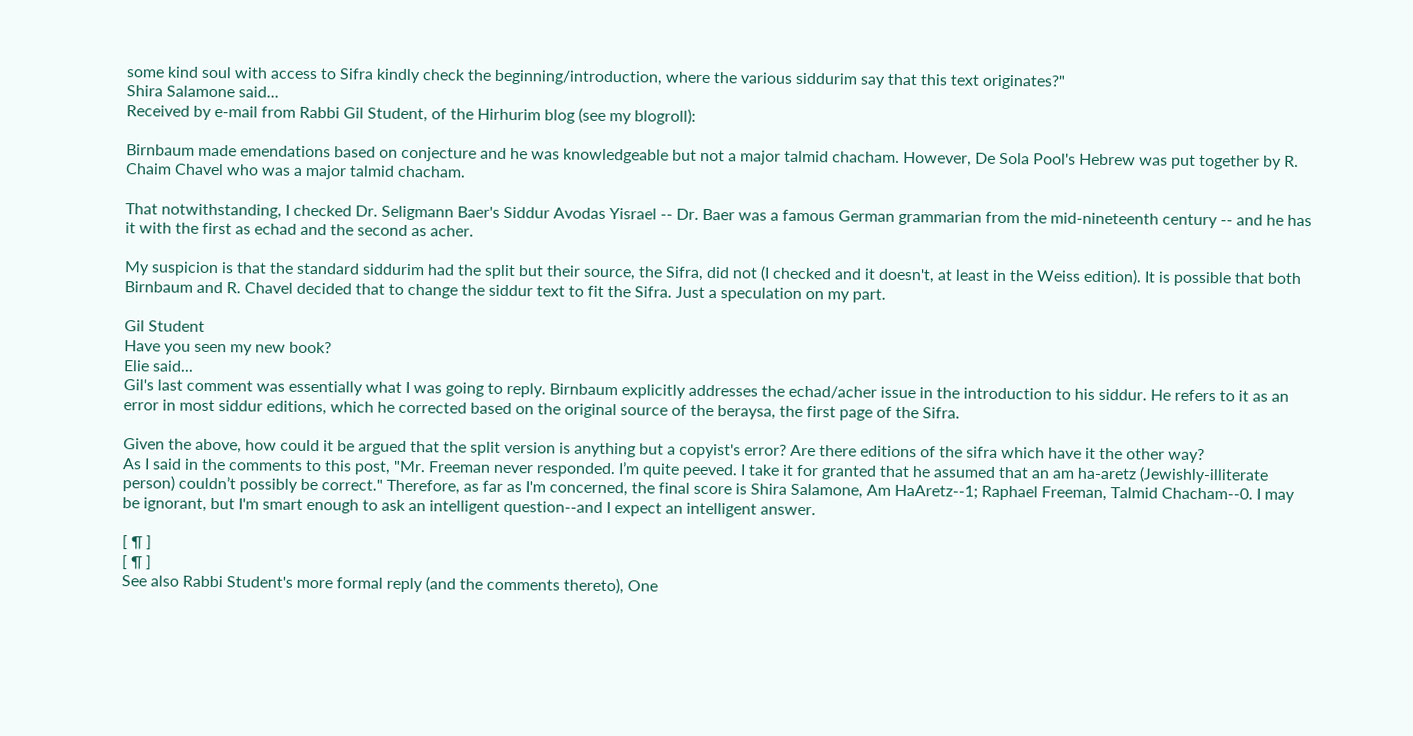some kind soul with access to Sifra kindly check the beginning/introduction, where the various siddurim say that this text originates?"
Shira Salamone said...
Received by e-mail from Rabbi Gil Student, of the Hirhurim blog (see my blogroll):

Birnbaum made emendations based on conjecture and he was knowledgeable but not a major talmid chacham. However, De Sola Pool's Hebrew was put together by R. Chaim Chavel who was a major talmid chacham.

That notwithstanding, I checked Dr. Seligmann Baer's Siddur Avodas Yisrael -- Dr. Baer was a famous German grammarian from the mid-nineteenth century -- and he has it with the first as echad and the second as acher.

My suspicion is that the standard siddurim had the split but their source, the Sifra, did not (I checked and it doesn't, at least in the Weiss edition). It is possible that both Birnbaum and R. Chavel decided that to change the siddur text to fit the Sifra. Just a speculation on my part.

Gil Student
Have you seen my new book?
Elie said...
Gil's last comment was essentially what I was going to reply. Birnbaum explicitly addresses the echad/acher issue in the introduction to his siddur. He refers to it as an error in most siddur editions, which he corrected based on the original source of the beraysa, the first page of the Sifra.

Given the above, how could it be argued that the split version is anything but a copyist's error? Are there editions of the sifra which have it the other way?
As I said in the comments to this post, "Mr. Freeman never responded. I’m quite peeved. I take it for granted that he assumed that an am ha-aretz (Jewishly-illiterate person) couldn’t possibly be correct." Therefore, as far as I'm concerned, the final score is Shira Salamone, Am HaAretz--1; Raphael Freeman, Talmid Chacham--0. I may be ignorant, but I'm smart enough to ask an intelligent question--and I expect an intelligent answer.

[ ¶ ]
[ ¶ ]
See also Rabbi Student's more formal reply (and the comments thereto), One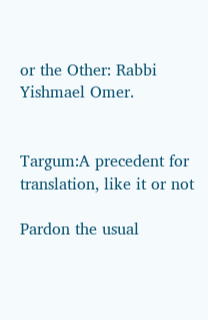or the Other: Rabbi Yishmael Omer.


Targum:A precedent for translation, like it or not

Pardon the usual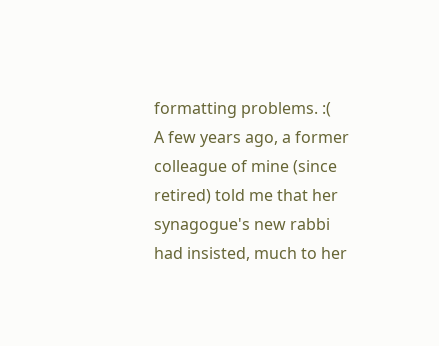formatting problems. :(
A few years ago, a former colleague of mine (since retired) told me that her synagogue's new rabbi had insisted, much to her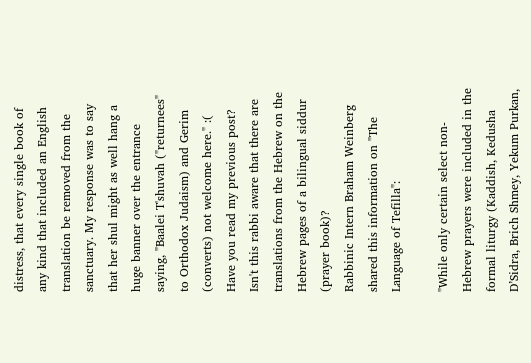distress, that every single book of any kind that included an English translation be removed from the sanctuary. My response was to say that her shul might as well hang a huge banner over the entrance saying, "Baalei T'shuvah ("returnees" to Orthodox Judaism) and Gerim (converts) not welcome here." :(
Have you read my previous post? Isn't this rabbi aware that there are translations from the Hebrew on the Hebrew pages of a bilingual siddur (prayer book)?
Rabbinic Intern Braham Weinberg shared this information on "The Language of Tefilla":

"While only certain select non-Hebrew prayers were included in the formal liturgy (Kaddish, Kedusha D’Sidra, Brich Shmey, Yekum Purkan,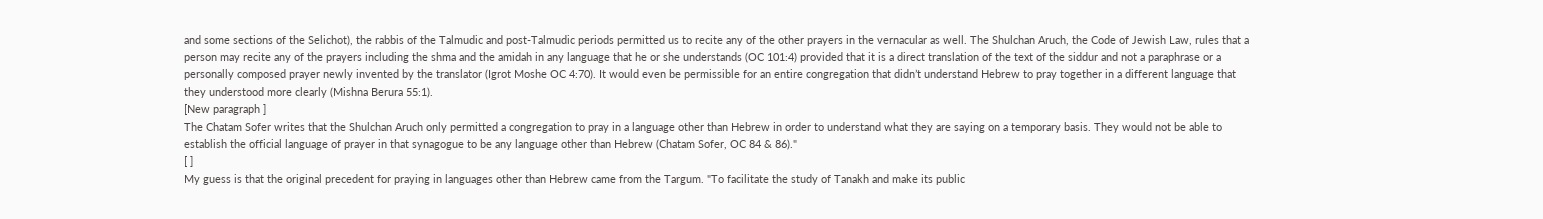and some sections of the Selichot), the rabbis of the Talmudic and post-Talmudic periods permitted us to recite any of the other prayers in the vernacular as well. The Shulchan Aruch, the Code of Jewish Law, rules that a person may recite any of the prayers including the shma and the amidah in any language that he or she understands (OC 101:4) provided that it is a direct translation of the text of the siddur and not a paraphrase or a personally composed prayer newly invented by the translator (Igrot Moshe OC 4:70). It would even be permissible for an entire congregation that didn’t understand Hebrew to pray together in a different language that they understood more clearly (Mishna Berura 55:1).
[New paragraph ]
The Chatam Sofer writes that the Shulchan Aruch only permitted a congregation to pray in a language other than Hebrew in order to understand what they are saying on a temporary basis. They would not be able to establish the official language of prayer in that synagogue to be any language other than Hebrew (Chatam Sofer, OC 84 & 86)."
[ ]
My guess is that the original precedent for praying in languages other than Hebrew came from the Targum. "To facilitate the study of Tanakh and make its public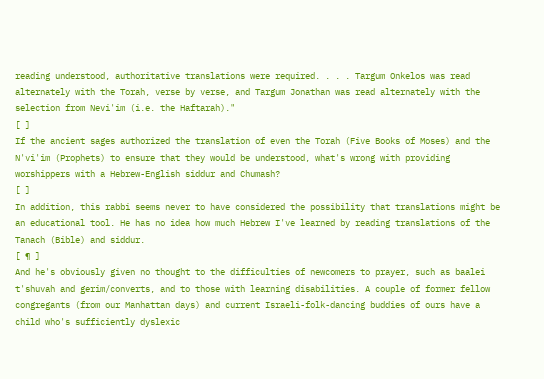reading understood, authoritative translations were required. . . . Targum Onkelos was read alternately with the Torah, verse by verse, and Targum Jonathan was read alternately with the selection from Nevi'im (i.e. the Haftarah)."
[ ]
If the ancient sages authorized the translation of even the Torah (Five Books of Moses) and the N'vi'im (Prophets) to ensure that they would be understood, what's wrong with providing worshippers with a Hebrew-English siddur and Chumash?
[ ]
In addition, this rabbi seems never to have considered the possibility that translations might be an educational tool. He has no idea how much Hebrew I've learned by reading translations of the Tanach (Bible) and siddur.
[ ¶ ]
And he's obviously given no thought to the difficulties of newcomers to prayer, such as baalei t'shuvah and gerim/converts, and to those with learning disabilities. A couple of former fellow congregants (from our Manhattan days) and current Israeli-folk-dancing buddies of ours have a child who's sufficiently dyslexic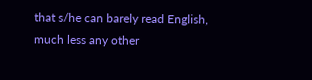that s/he can barely read English, much less any other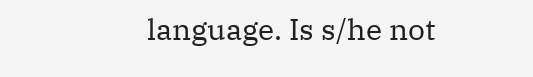language. Is s/he not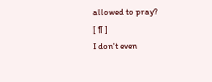allowed to pray?
[ ¶ ]
I don't even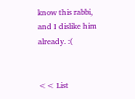know this rabbi, and I dislike him already. :(


<< List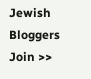Jewish Bloggers
Join >>